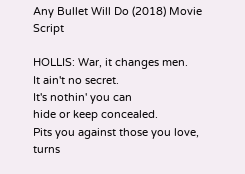Any Bullet Will Do (2018) Movie Script

HOLLIS: War, it changes men.
It ain't no secret.
It's nothin' you can
hide or keep concealed.
Pits you against those you love,
turns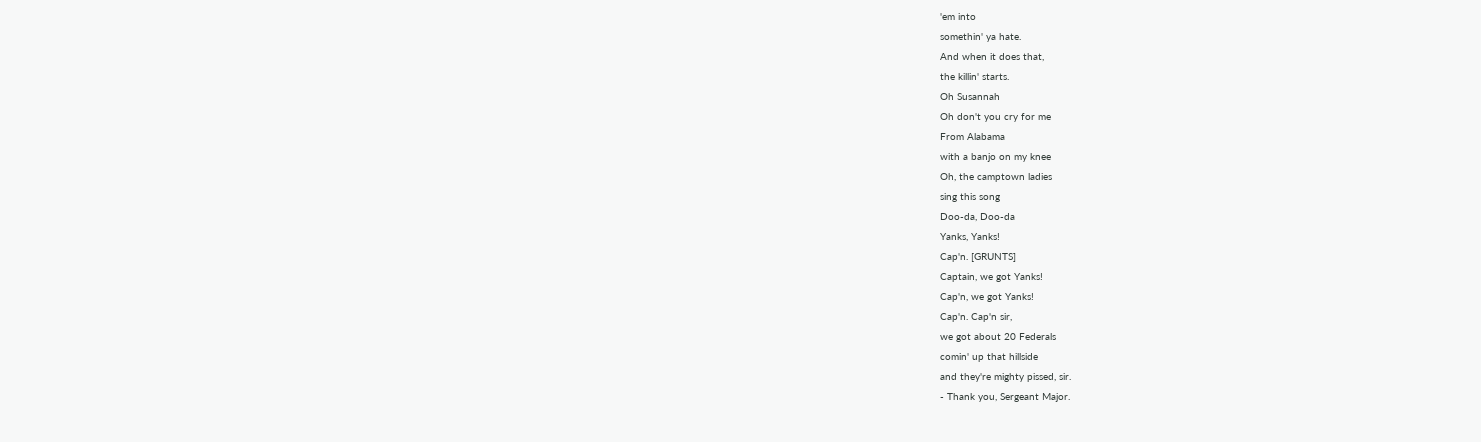'em into
somethin' ya hate.
And when it does that,
the killin' starts.
Oh Susannah
Oh don't you cry for me
From Alabama
with a banjo on my knee
Oh, the camptown ladies
sing this song
Doo-da, Doo-da
Yanks, Yanks!
Cap'n. [GRUNTS]
Captain, we got Yanks!
Cap'n, we got Yanks!
Cap'n. Cap'n sir,
we got about 20 Federals
comin' up that hillside
and they're mighty pissed, sir.
- Thank you, Sergeant Major.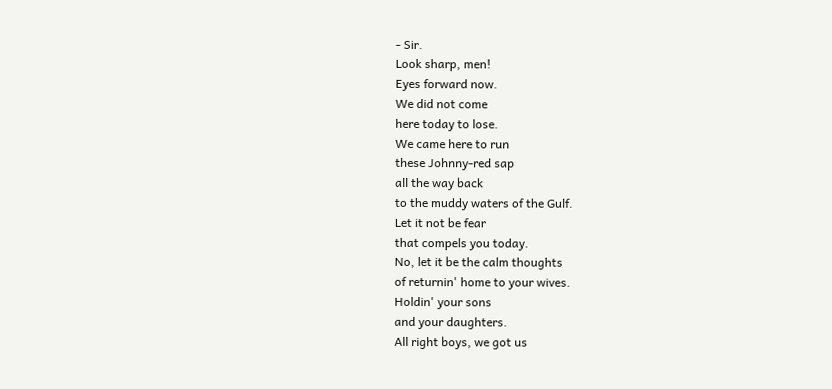- Sir.
Look sharp, men!
Eyes forward now.
We did not come
here today to lose.
We came here to run
these Johnny-red sap
all the way back
to the muddy waters of the Gulf.
Let it not be fear
that compels you today.
No, let it be the calm thoughts
of returnin' home to your wives.
Holdin' your sons
and your daughters.
All right boys, we got us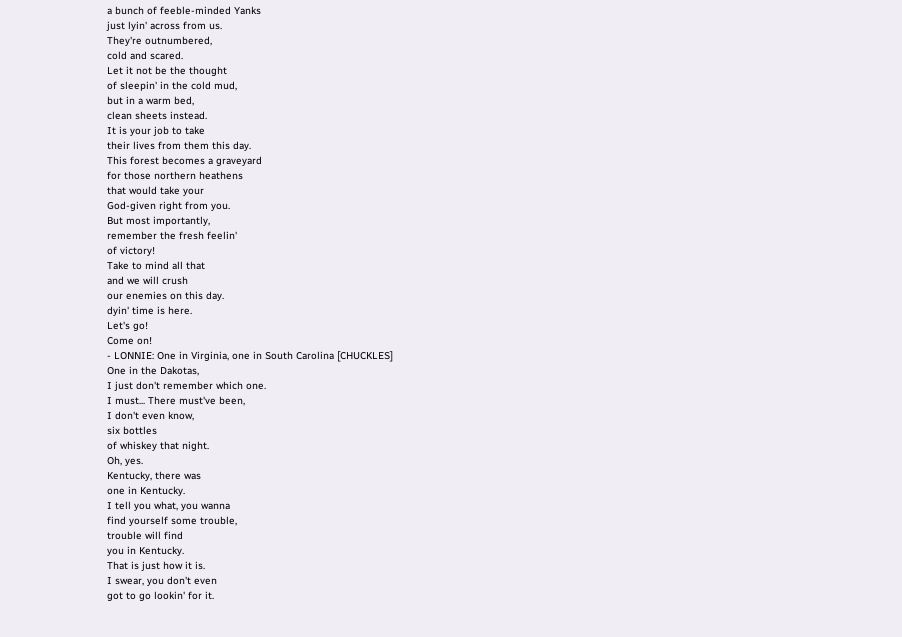a bunch of feeble-minded Yanks
just lyin' across from us.
They're outnumbered,
cold and scared.
Let it not be the thought
of sleepin' in the cold mud,
but in a warm bed,
clean sheets instead.
It is your job to take
their lives from them this day.
This forest becomes a graveyard
for those northern heathens
that would take your
God-given right from you.
But most importantly,
remember the fresh feelin'
of victory!
Take to mind all that
and we will crush
our enemies on this day.
dyin' time is here.
Let's go!
Come on!
- LONNIE: One in Virginia, one in South Carolina [CHUCKLES]
One in the Dakotas,
I just don't remember which one.
I must... There must've been,
I don't even know,
six bottles
of whiskey that night.
Oh, yes.
Kentucky, there was
one in Kentucky.
I tell you what, you wanna
find yourself some trouble,
trouble will find
you in Kentucky.
That is just how it is.
I swear, you don't even
got to go lookin' for it.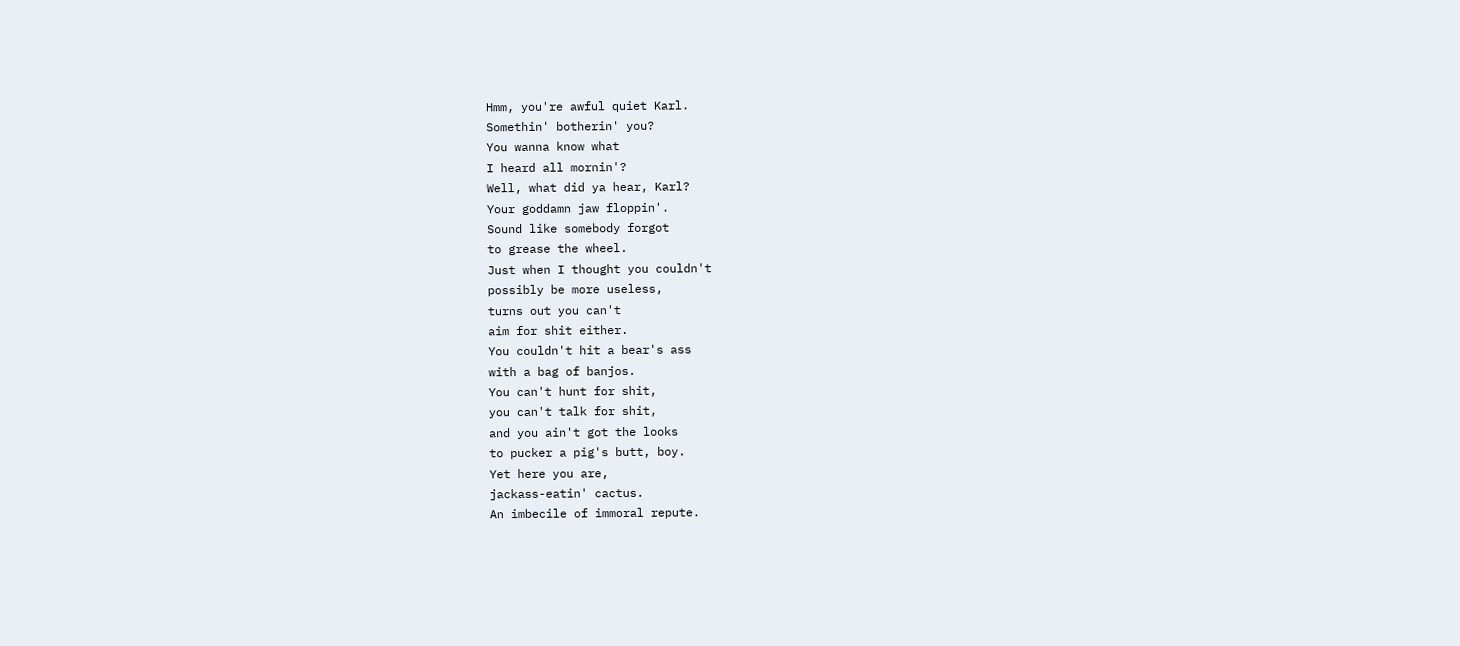Hmm, you're awful quiet Karl.
Somethin' botherin' you?
You wanna know what
I heard all mornin'?
Well, what did ya hear, Karl?
Your goddamn jaw floppin'.
Sound like somebody forgot
to grease the wheel.
Just when I thought you couldn't
possibly be more useless,
turns out you can't
aim for shit either.
You couldn't hit a bear's ass
with a bag of banjos.
You can't hunt for shit,
you can't talk for shit,
and you ain't got the looks
to pucker a pig's butt, boy.
Yet here you are,
jackass-eatin' cactus.
An imbecile of immoral repute.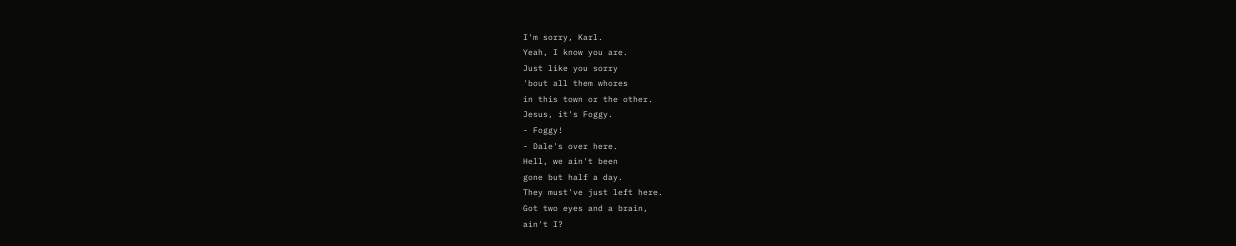I'm sorry, Karl.
Yeah, I know you are.
Just like you sorry
'bout all them whores
in this town or the other.
Jesus, it's Foggy.
- Foggy!
- Dale's over here.
Hell, we ain't been
gone but half a day.
They must've just left here.
Got two eyes and a brain,
ain't I?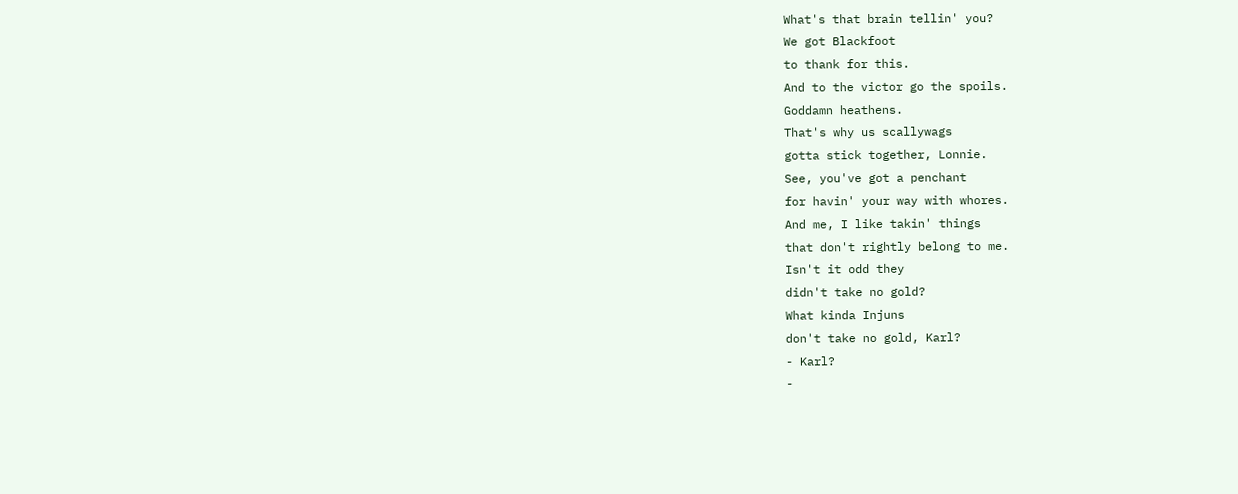What's that brain tellin' you?
We got Blackfoot
to thank for this.
And to the victor go the spoils.
Goddamn heathens.
That's why us scallywags
gotta stick together, Lonnie.
See, you've got a penchant
for havin' your way with whores.
And me, I like takin' things
that don't rightly belong to me.
Isn't it odd they
didn't take no gold?
What kinda Injuns
don't take no gold, Karl?
- Karl?
-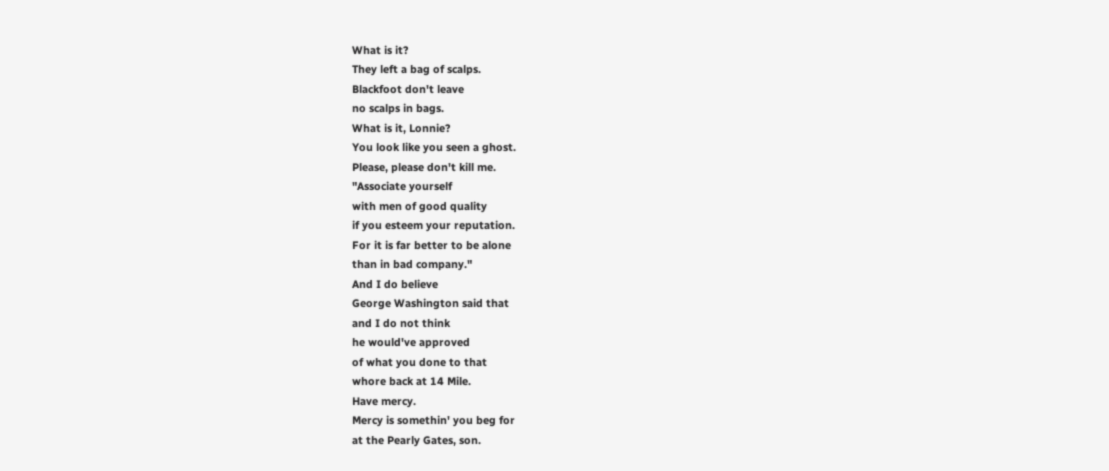What is it?
They left a bag of scalps.
Blackfoot don't leave
no scalps in bags.
What is it, Lonnie?
You look like you seen a ghost.
Please, please don't kill me.
"Associate yourself
with men of good quality
if you esteem your reputation.
For it is far better to be alone
than in bad company."
And I do believe
George Washington said that
and I do not think
he would've approved
of what you done to that
whore back at 14 Mile.
Have mercy.
Mercy is somethin' you beg for
at the Pearly Gates, son.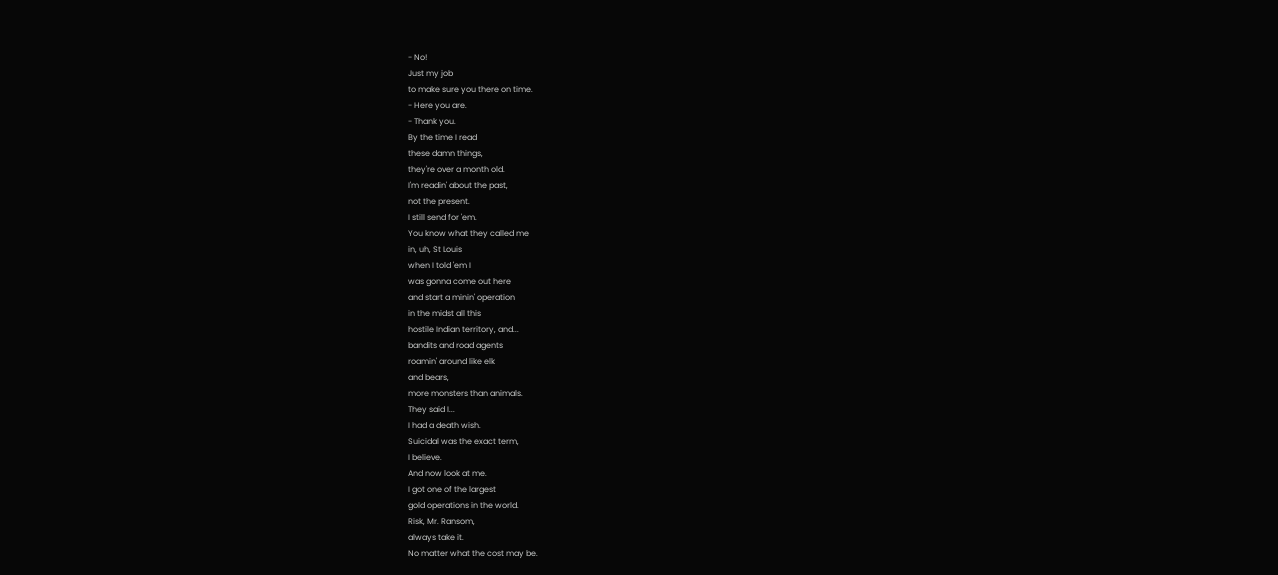- No!
Just my job
to make sure you there on time.
- Here you are.
- Thank you.
By the time I read
these damn things,
they're over a month old.
I'm readin' about the past,
not the present.
I still send for 'em.
You know what they called me
in, uh, St Louis
when I told 'em I
was gonna come out here
and start a minin' operation
in the midst all this
hostile Indian territory, and...
bandits and road agents
roamin' around like elk
and bears,
more monsters than animals.
They said I...
I had a death wish.
Suicidal was the exact term,
I believe.
And now look at me.
I got one of the largest
gold operations in the world.
Risk, Mr. Ransom,
always take it.
No matter what the cost may be.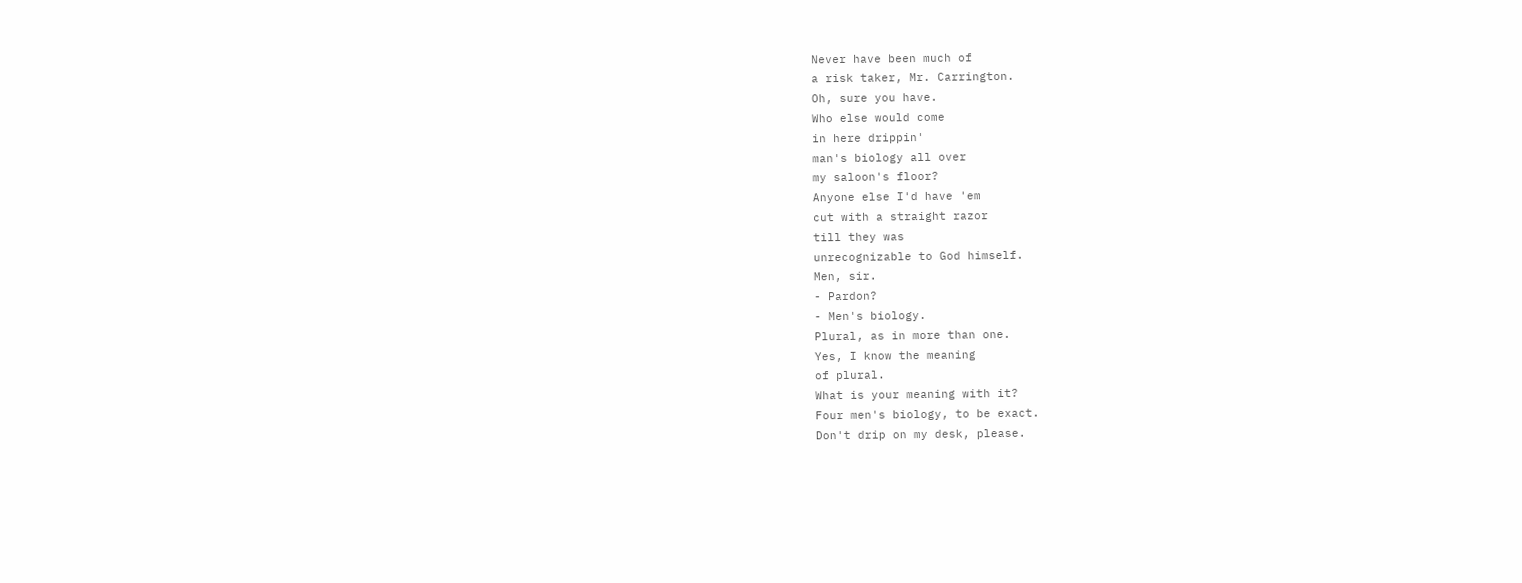Never have been much of
a risk taker, Mr. Carrington.
Oh, sure you have.
Who else would come
in here drippin'
man's biology all over
my saloon's floor?
Anyone else I'd have 'em
cut with a straight razor
till they was
unrecognizable to God himself.
Men, sir.
- Pardon?
- Men's biology.
Plural, as in more than one.
Yes, I know the meaning
of plural.
What is your meaning with it?
Four men's biology, to be exact.
Don't drip on my desk, please.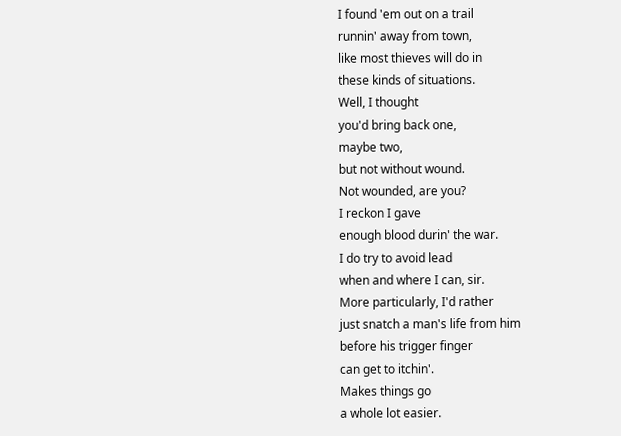I found 'em out on a trail
runnin' away from town,
like most thieves will do in
these kinds of situations.
Well, I thought
you'd bring back one,
maybe two,
but not without wound.
Not wounded, are you?
I reckon I gave
enough blood durin' the war.
I do try to avoid lead
when and where I can, sir.
More particularly, I'd rather
just snatch a man's life from him
before his trigger finger
can get to itchin'.
Makes things go
a whole lot easier.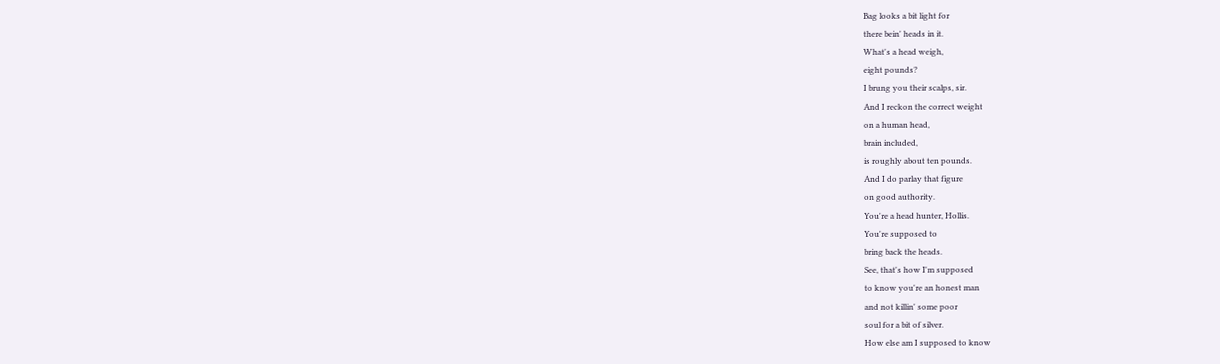Bag looks a bit light for
there bein' heads in it.
What's a head weigh,
eight pounds?
I brung you their scalps, sir.
And I reckon the correct weight
on a human head,
brain included,
is roughly about ten pounds.
And I do parlay that figure
on good authority.
You're a head hunter, Hollis.
You're supposed to
bring back the heads.
See, that's how I'm supposed
to know you're an honest man
and not killin' some poor
soul for a bit of silver.
How else am I supposed to know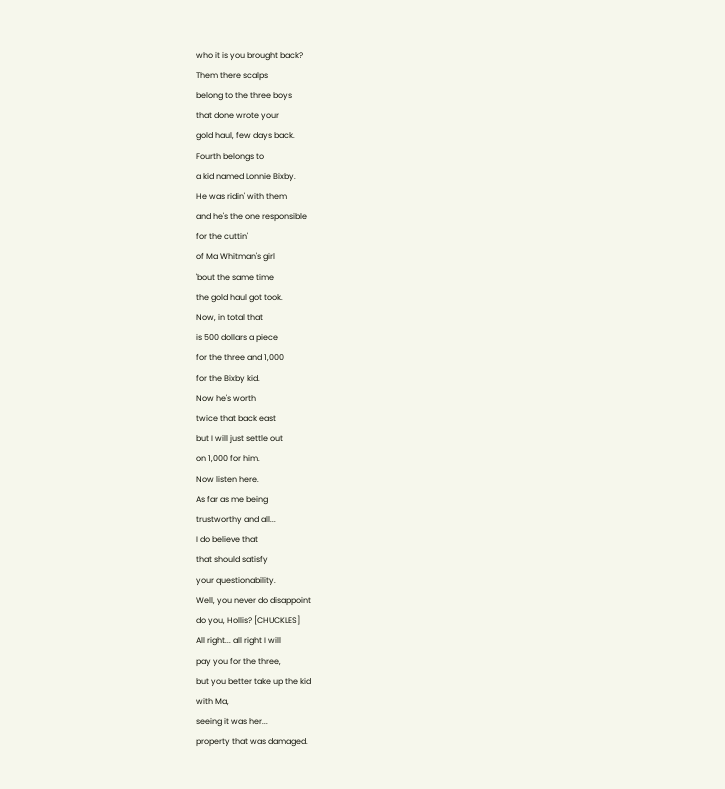who it is you brought back?
Them there scalps
belong to the three boys
that done wrote your
gold haul, few days back.
Fourth belongs to
a kid named Lonnie Bixby.
He was ridin' with them
and he's the one responsible
for the cuttin'
of Ma Whitman's girl
'bout the same time
the gold haul got took.
Now, in total that
is 500 dollars a piece
for the three and 1,000
for the Bixby kid.
Now he's worth
twice that back east
but I will just settle out
on 1,000 for him.
Now listen here.
As far as me being
trustworthy and all...
I do believe that
that should satisfy
your questionability.
Well, you never do disappoint
do you, Hollis? [CHUCKLES]
All right... all right I will
pay you for the three,
but you better take up the kid
with Ma,
seeing it was her...
property that was damaged.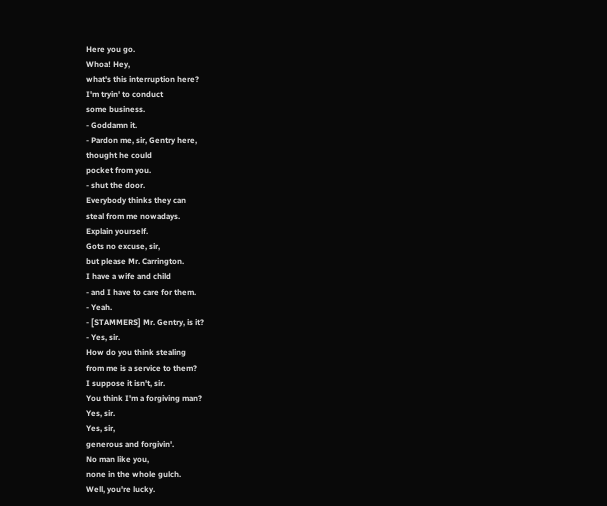Here you go.
Whoa! Hey,
what's this interruption here?
I'm tryin' to conduct
some business.
- Goddamn it.
- Pardon me, sir, Gentry here,
thought he could
pocket from you.
- shut the door.
Everybody thinks they can
steal from me nowadays.
Explain yourself.
Gots no excuse, sir,
but please Mr. Carrington.
I have a wife and child
- and I have to care for them.
- Yeah.
- [STAMMERS] Mr. Gentry, is it?
- Yes, sir.
How do you think stealing
from me is a service to them?
I suppose it isn't, sir.
You think I'm a forgiving man?
Yes, sir.
Yes, sir,
generous and forgivin'.
No man like you,
none in the whole gulch.
Well, you're lucky.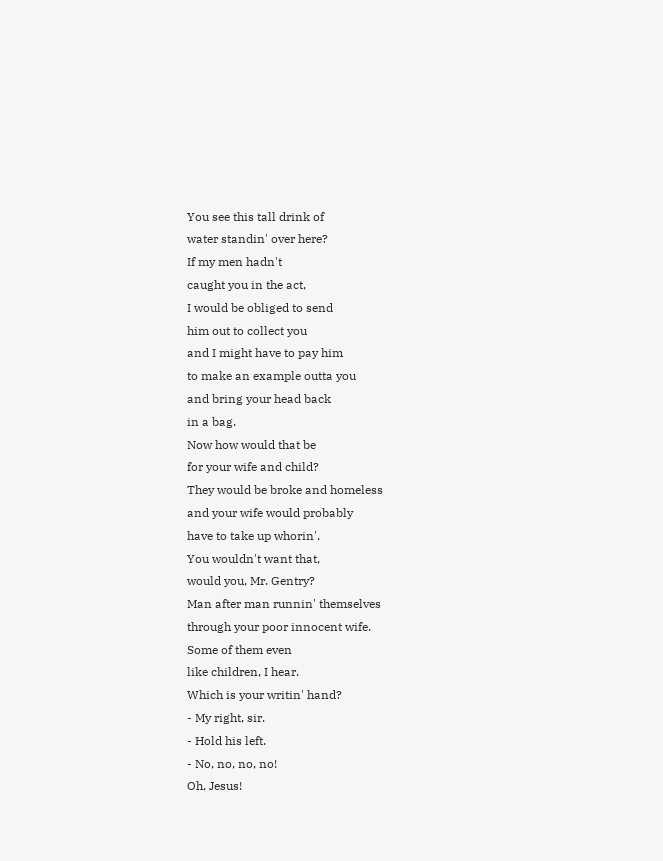You see this tall drink of
water standin' over here?
If my men hadn't
caught you in the act,
I would be obliged to send
him out to collect you
and I might have to pay him
to make an example outta you
and bring your head back
in a bag.
Now how would that be
for your wife and child?
They would be broke and homeless
and your wife would probably
have to take up whorin'.
You wouldn't want that,
would you, Mr. Gentry?
Man after man runnin' themselves
through your poor innocent wife.
Some of them even
like children, I hear.
Which is your writin' hand?
- My right, sir.
- Hold his left.
- No, no, no, no!
Oh, Jesus!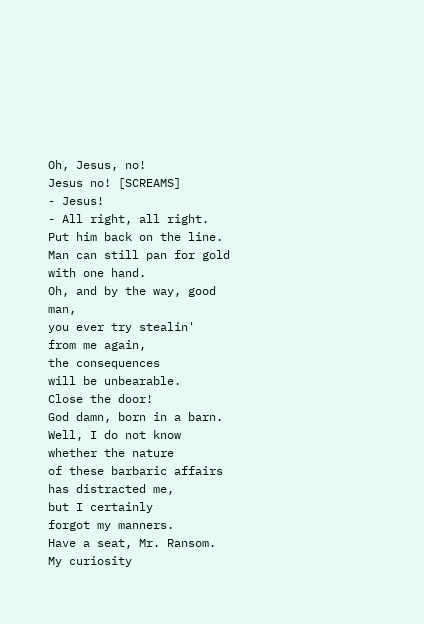Oh, Jesus, no!
Jesus no! [SCREAMS]
- Jesus!
- All right, all right.
Put him back on the line.
Man can still pan for gold
with one hand.
Oh, and by the way, good man,
you ever try stealin'
from me again,
the consequences
will be unbearable.
Close the door!
God damn, born in a barn.
Well, I do not know
whether the nature
of these barbaric affairs
has distracted me,
but I certainly
forgot my manners.
Have a seat, Mr. Ransom.
My curiosity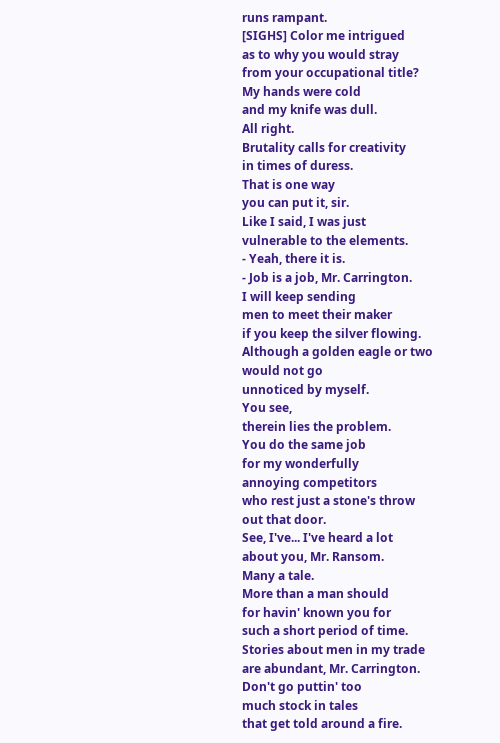runs rampant.
[SIGHS] Color me intrigued
as to why you would stray
from your occupational title?
My hands were cold
and my knife was dull.
All right.
Brutality calls for creativity
in times of duress.
That is one way
you can put it, sir.
Like I said, I was just
vulnerable to the elements.
- Yeah, there it is.
- Job is a job, Mr. Carrington.
I will keep sending
men to meet their maker
if you keep the silver flowing.
Although a golden eagle or two
would not go
unnoticed by myself.
You see,
therein lies the problem.
You do the same job
for my wonderfully
annoying competitors
who rest just a stone's throw
out that door.
See, I've... I've heard a lot
about you, Mr. Ransom.
Many a tale.
More than a man should
for havin' known you for
such a short period of time.
Stories about men in my trade
are abundant, Mr. Carrington.
Don't go puttin' too
much stock in tales
that get told around a fire.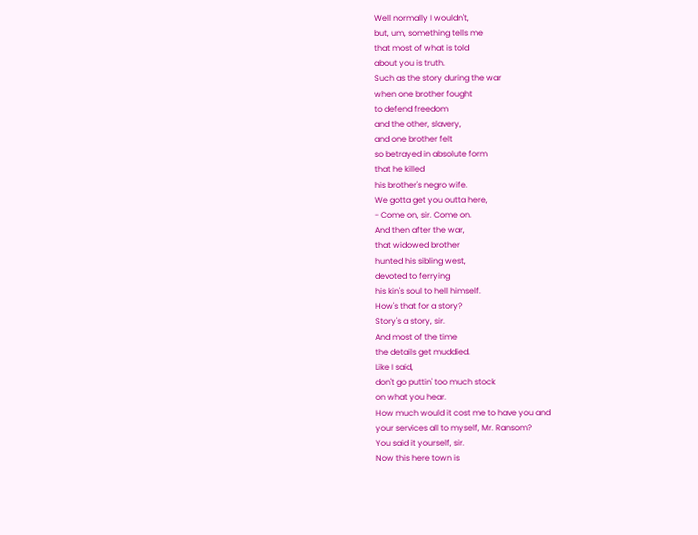Well normally I wouldn't,
but, um, something tells me
that most of what is told
about you is truth.
Such as the story during the war
when one brother fought
to defend freedom
and the other, slavery,
and one brother felt
so betrayed in absolute form
that he killed
his brother's negro wife.
We gotta get you outta here,
- Come on, sir. Come on.
And then after the war,
that widowed brother
hunted his sibling west,
devoted to ferrying
his kin's soul to hell himself.
How's that for a story?
Story's a story, sir.
And most of the time
the details get muddied.
Like I said,
don't go puttin' too much stock
on what you hear.
How much would it cost me to have you and
your services all to myself, Mr. Ransom?
You said it yourself, sir.
Now this here town is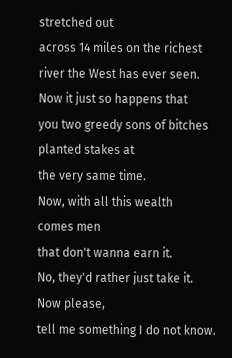stretched out
across 14 miles on the richest
river the West has ever seen.
Now it just so happens that
you two greedy sons of bitches
planted stakes at
the very same time.
Now, with all this wealth
comes men
that don't wanna earn it.
No, they'd rather just take it.
Now please,
tell me something I do not know.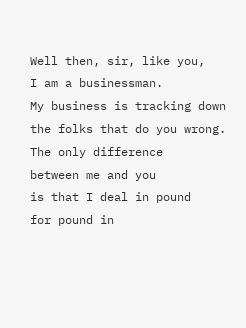Well then, sir, like you,
I am a businessman.
My business is tracking down
the folks that do you wrong.
The only difference
between me and you
is that I deal in pound
for pound in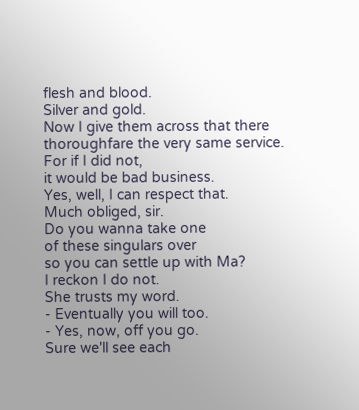flesh and blood.
Silver and gold.
Now I give them across that there
thoroughfare the very same service.
For if I did not,
it would be bad business.
Yes, well, I can respect that.
Much obliged, sir.
Do you wanna take one
of these singulars over
so you can settle up with Ma?
I reckon I do not.
She trusts my word.
- Eventually you will too.
- Yes, now, off you go.
Sure we'll see each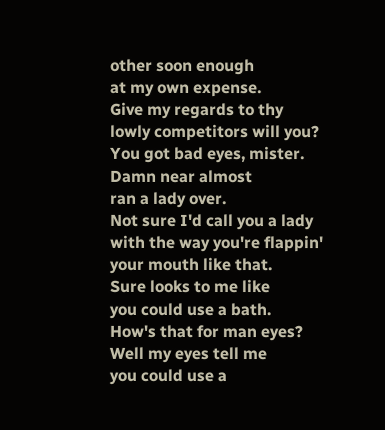other soon enough
at my own expense.
Give my regards to thy
lowly competitors will you?
You got bad eyes, mister.
Damn near almost
ran a lady over.
Not sure I'd call you a lady
with the way you're flappin'
your mouth like that.
Sure looks to me like
you could use a bath.
How's that for man eyes?
Well my eyes tell me
you could use a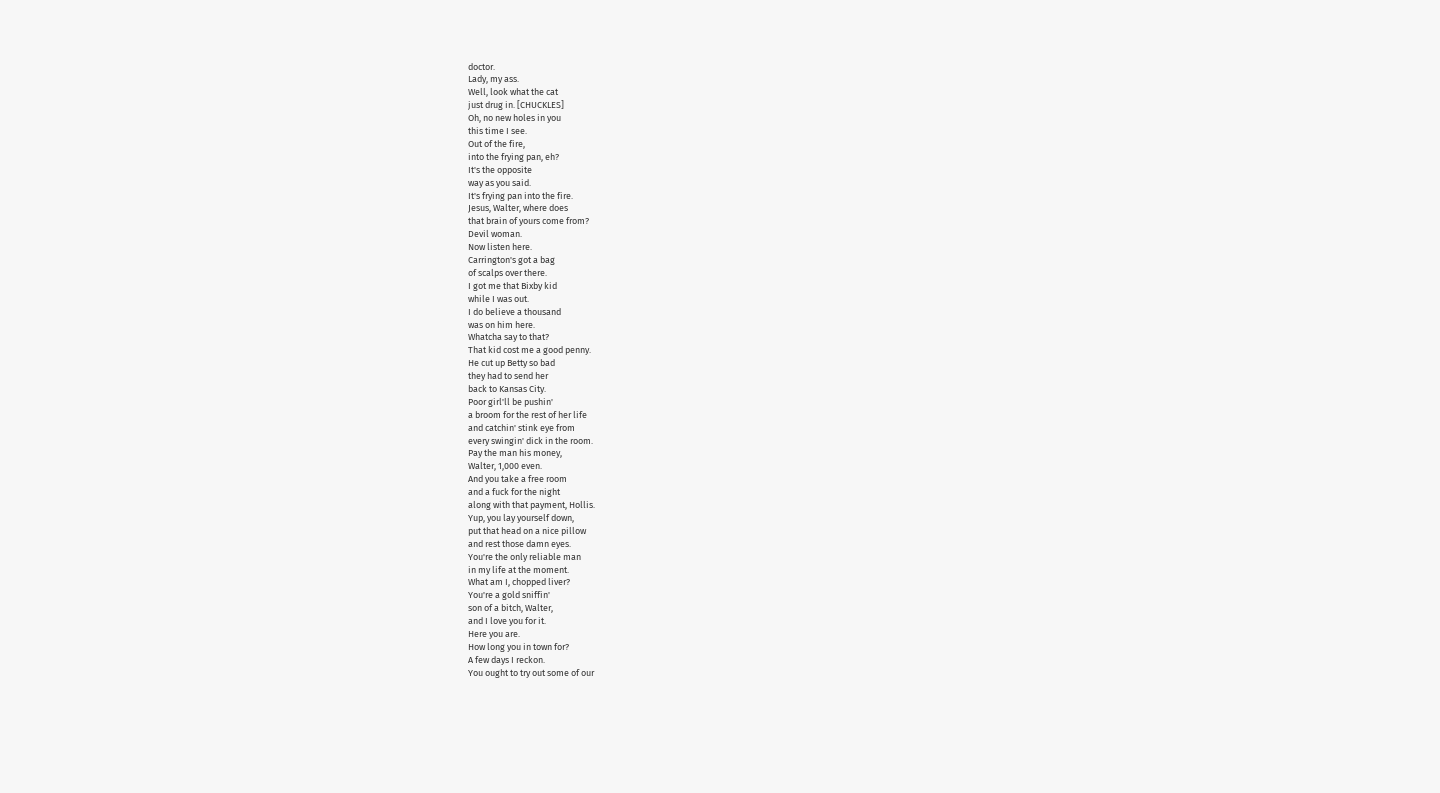doctor.
Lady, my ass.
Well, look what the cat
just drug in. [CHUCKLES]
Oh, no new holes in you
this time I see.
Out of the fire,
into the frying pan, eh?
It's the opposite
way as you said.
It's frying pan into the fire.
Jesus, Walter, where does
that brain of yours come from?
Devil woman.
Now listen here.
Carrington's got a bag
of scalps over there.
I got me that Bixby kid
while I was out.
I do believe a thousand
was on him here.
Whatcha say to that?
That kid cost me a good penny.
He cut up Betty so bad
they had to send her
back to Kansas City.
Poor girl'll be pushin'
a broom for the rest of her life
and catchin' stink eye from
every swingin' dick in the room.
Pay the man his money,
Walter, 1,000 even.
And you take a free room
and a fuck for the night
along with that payment, Hollis.
Yup, you lay yourself down,
put that head on a nice pillow
and rest those damn eyes.
You're the only reliable man
in my life at the moment.
What am I, chopped liver?
You're a gold sniffin'
son of a bitch, Walter,
and I love you for it.
Here you are.
How long you in town for?
A few days I reckon.
You ought to try out some of our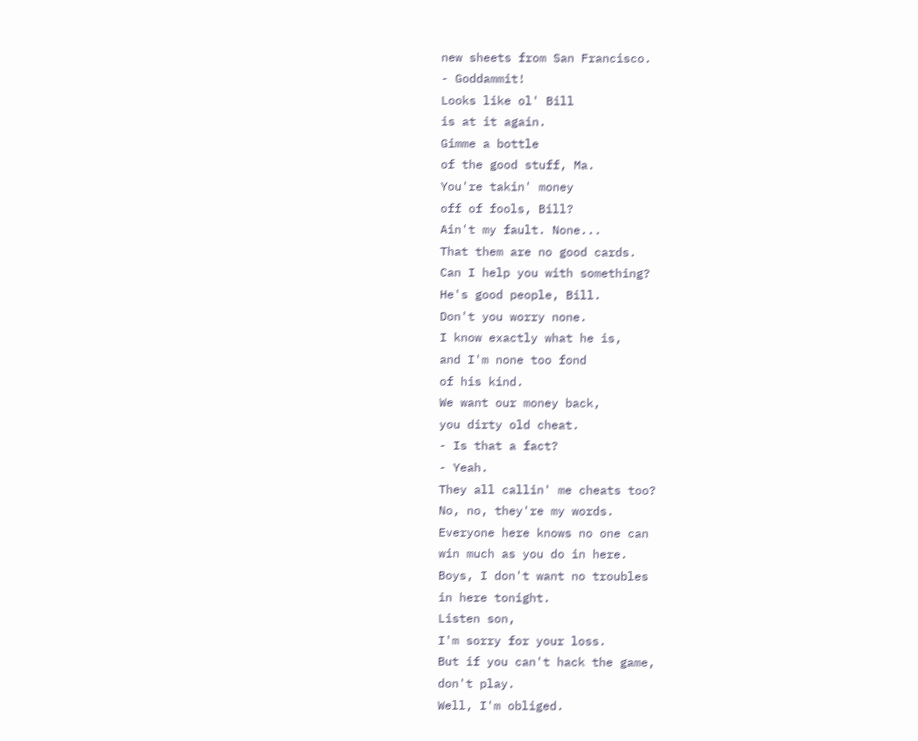new sheets from San Francisco.
- Goddammit!
Looks like ol' Bill
is at it again.
Gimme a bottle
of the good stuff, Ma.
You're takin' money
off of fools, Bill?
Ain't my fault. None...
That them are no good cards.
Can I help you with something?
He's good people, Bill.
Don't you worry none.
I know exactly what he is,
and I'm none too fond
of his kind.
We want our money back,
you dirty old cheat.
- Is that a fact?
- Yeah.
They all callin' me cheats too?
No, no, they're my words.
Everyone here knows no one can
win much as you do in here.
Boys, I don't want no troubles
in here tonight.
Listen son,
I'm sorry for your loss.
But if you can't hack the game,
don't play.
Well, I'm obliged.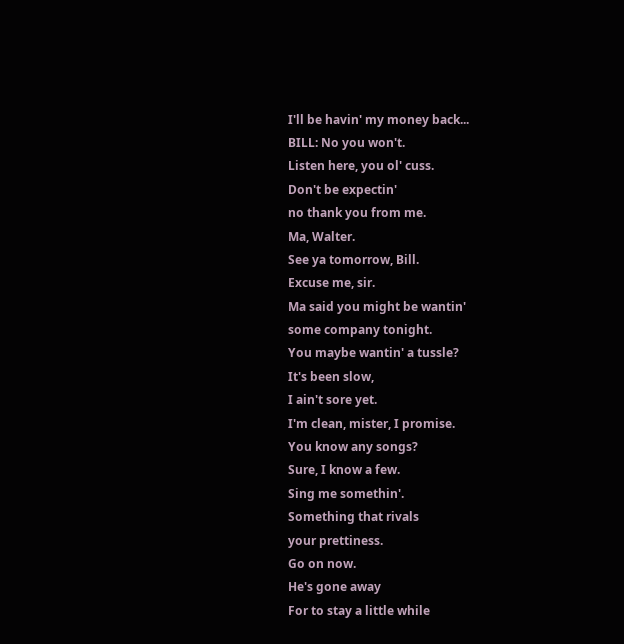I'll be havin' my money back...
BILL: No you won't.
Listen here, you ol' cuss.
Don't be expectin'
no thank you from me.
Ma, Walter.
See ya tomorrow, Bill.
Excuse me, sir.
Ma said you might be wantin'
some company tonight.
You maybe wantin' a tussle?
It's been slow,
I ain't sore yet.
I'm clean, mister, I promise.
You know any songs?
Sure, I know a few.
Sing me somethin'.
Something that rivals
your prettiness.
Go on now.
He's gone away
For to stay a little while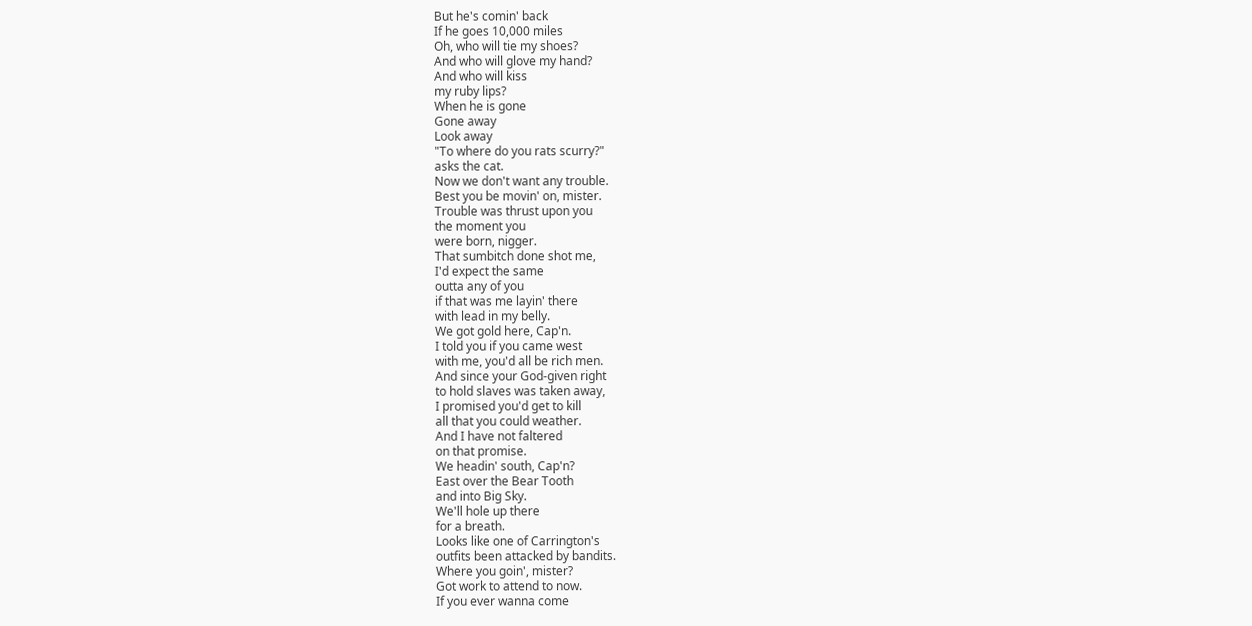But he's comin' back
If he goes 10,000 miles
Oh, who will tie my shoes?
And who will glove my hand?
And who will kiss
my ruby lips?
When he is gone
Gone away
Look away
"To where do you rats scurry?"
asks the cat.
Now we don't want any trouble.
Best you be movin' on, mister.
Trouble was thrust upon you
the moment you
were born, nigger.
That sumbitch done shot me,
I'd expect the same
outta any of you
if that was me layin' there
with lead in my belly.
We got gold here, Cap'n.
I told you if you came west
with me, you'd all be rich men.
And since your God-given right
to hold slaves was taken away,
I promised you'd get to kill
all that you could weather.
And I have not faltered
on that promise.
We headin' south, Cap'n?
East over the Bear Tooth
and into Big Sky.
We'll hole up there
for a breath.
Looks like one of Carrington's
outfits been attacked by bandits.
Where you goin', mister?
Got work to attend to now.
If you ever wanna come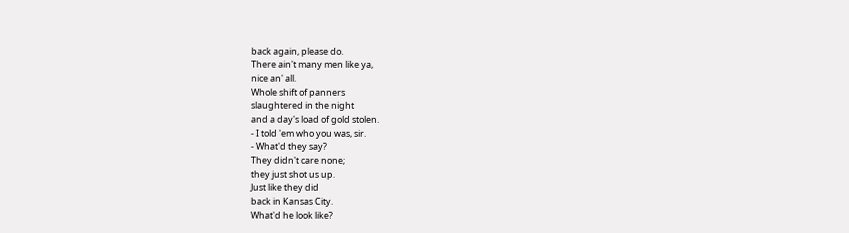back again, please do.
There ain't many men like ya,
nice an' all.
Whole shift of panners
slaughtered in the night
and a day's load of gold stolen.
- I told 'em who you was, sir.
- What'd they say?
They didn't care none;
they just shot us up.
Just like they did
back in Kansas City.
What'd he look like?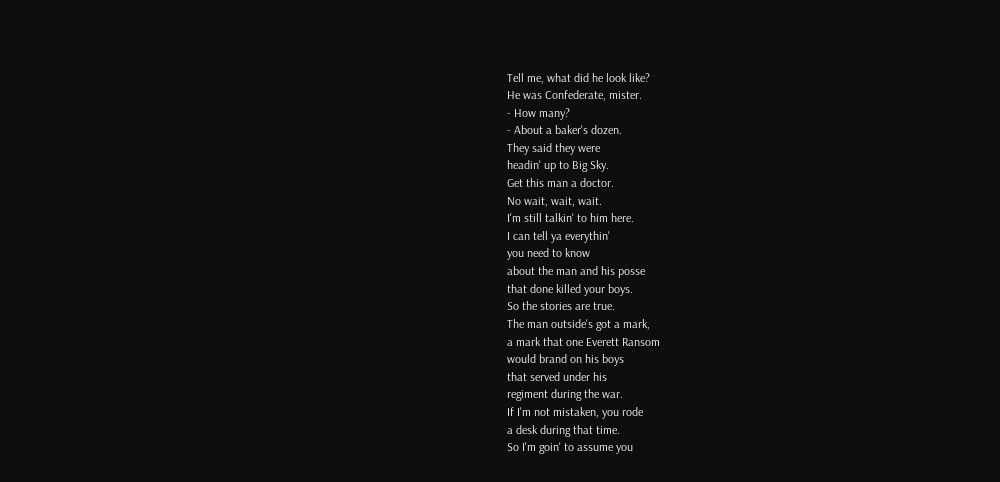Tell me, what did he look like?
He was Confederate, mister.
- How many?
- About a baker's dozen.
They said they were
headin' up to Big Sky.
Get this man a doctor.
No wait, wait, wait.
I'm still talkin' to him here.
I can tell ya everythin'
you need to know
about the man and his posse
that done killed your boys.
So the stories are true.
The man outside's got a mark,
a mark that one Everett Ransom
would brand on his boys
that served under his
regiment during the war.
If I'm not mistaken, you rode
a desk during that time.
So I'm goin' to assume you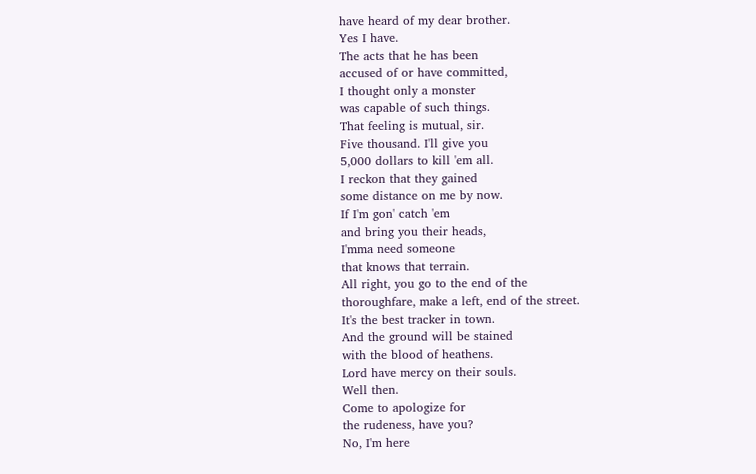have heard of my dear brother.
Yes I have.
The acts that he has been
accused of or have committed,
I thought only a monster
was capable of such things.
That feeling is mutual, sir.
Five thousand. I'll give you
5,000 dollars to kill 'em all.
I reckon that they gained
some distance on me by now.
If I'm gon' catch 'em
and bring you their heads,
I'mma need someone
that knows that terrain.
All right, you go to the end of the
thoroughfare, make a left, end of the street.
It's the best tracker in town.
And the ground will be stained
with the blood of heathens.
Lord have mercy on their souls.
Well then.
Come to apologize for
the rudeness, have you?
No, I'm here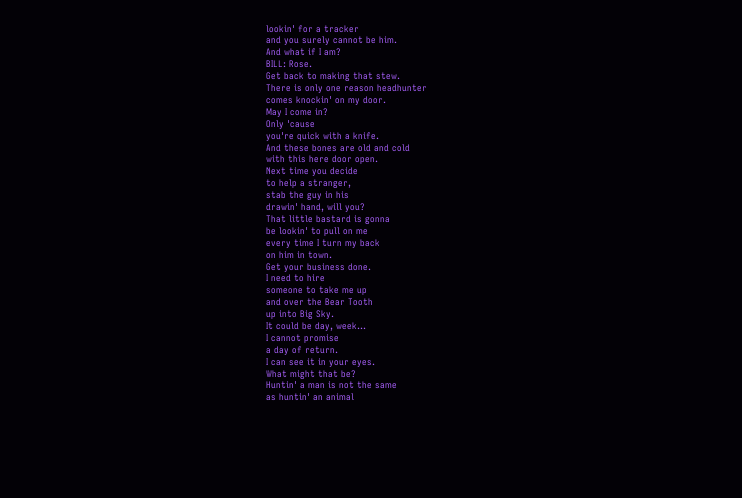lookin' for a tracker
and you surely cannot be him.
And what if I am?
BILL: Rose.
Get back to making that stew.
There is only one reason headhunter
comes knockin' on my door.
May I come in?
Only 'cause
you're quick with a knife.
And these bones are old and cold
with this here door open.
Next time you decide
to help a stranger,
stab the guy in his
drawin' hand, will you?
That little bastard is gonna
be lookin' to pull on me
every time I turn my back
on him in town.
Get your business done.
I need to hire
someone to take me up
and over the Bear Tooth
up into Big Sky.
It could be day, week...
I cannot promise
a day of return.
I can see it in your eyes.
What might that be?
Huntin' a man is not the same
as huntin' an animal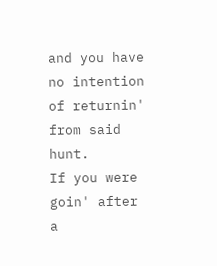and you have no intention
of returnin' from said hunt.
If you were goin' after
a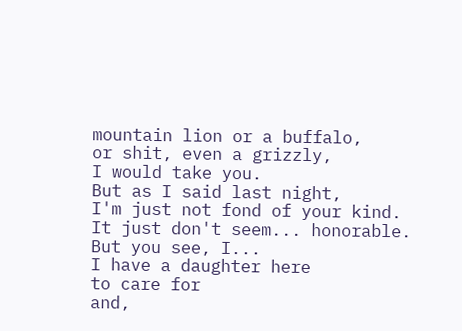mountain lion or a buffalo,
or shit, even a grizzly,
I would take you.
But as I said last night,
I'm just not fond of your kind.
It just don't seem... honorable.
But you see, I...
I have a daughter here
to care for
and,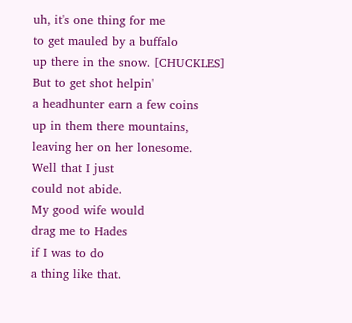uh, it's one thing for me
to get mauled by a buffalo
up there in the snow. [CHUCKLES]
But to get shot helpin'
a headhunter earn a few coins
up in them there mountains,
leaving her on her lonesome.
Well that I just
could not abide.
My good wife would
drag me to Hades
if I was to do
a thing like that.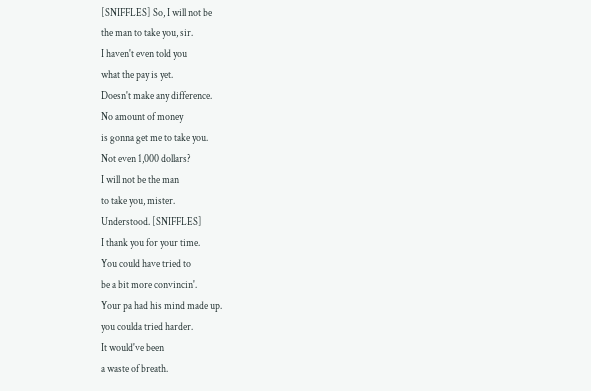[SNIFFLES] So, I will not be
the man to take you, sir.
I haven't even told you
what the pay is yet.
Doesn't make any difference.
No amount of money
is gonna get me to take you.
Not even 1,000 dollars?
I will not be the man
to take you, mister.
Understood. [SNIFFLES]
I thank you for your time.
You could have tried to
be a bit more convincin'.
Your pa had his mind made up.
you coulda tried harder.
It would've been
a waste of breath.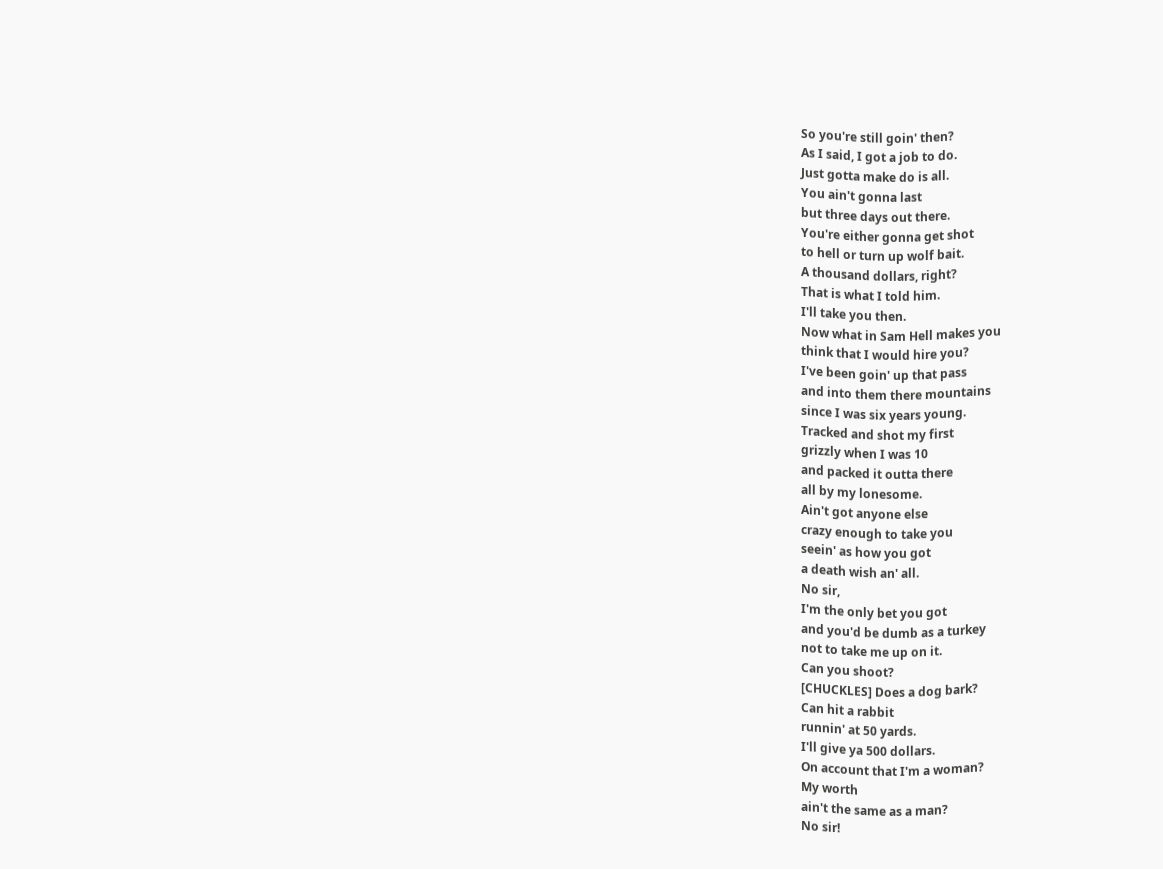So you're still goin' then?
As I said, I got a job to do.
Just gotta make do is all.
You ain't gonna last
but three days out there.
You're either gonna get shot
to hell or turn up wolf bait.
A thousand dollars, right?
That is what I told him.
I'll take you then.
Now what in Sam Hell makes you
think that I would hire you?
I've been goin' up that pass
and into them there mountains
since I was six years young.
Tracked and shot my first
grizzly when I was 10
and packed it outta there
all by my lonesome.
Ain't got anyone else
crazy enough to take you
seein' as how you got
a death wish an' all.
No sir,
I'm the only bet you got
and you'd be dumb as a turkey
not to take me up on it.
Can you shoot?
[CHUCKLES] Does a dog bark?
Can hit a rabbit
runnin' at 50 yards.
I'll give ya 500 dollars.
On account that I'm a woman?
My worth
ain't the same as a man?
No sir!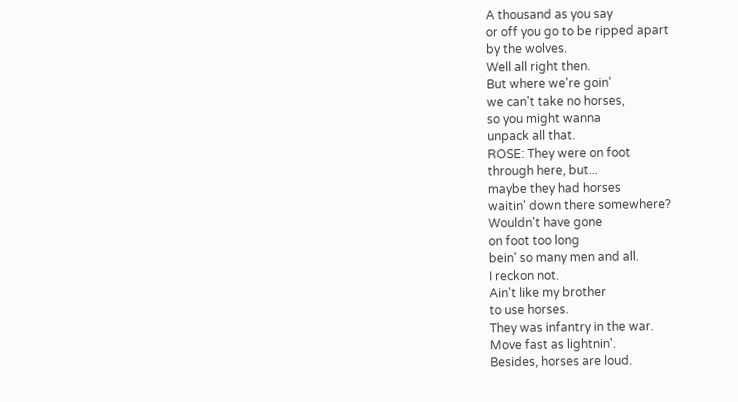A thousand as you say
or off you go to be ripped apart
by the wolves.
Well all right then.
But where we're goin'
we can't take no horses,
so you might wanna
unpack all that.
ROSE: They were on foot
through here, but...
maybe they had horses
waitin' down there somewhere?
Wouldn't have gone
on foot too long
bein' so many men and all.
I reckon not.
Ain't like my brother
to use horses.
They was infantry in the war.
Move fast as lightnin'.
Besides, horses are loud.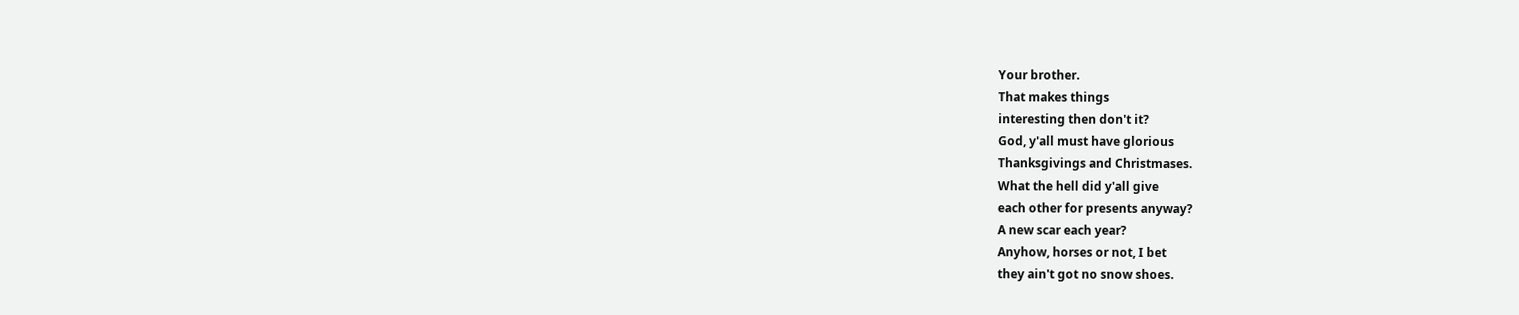Your brother.
That makes things
interesting then don't it?
God, y'all must have glorious
Thanksgivings and Christmases.
What the hell did y'all give
each other for presents anyway?
A new scar each year?
Anyhow, horses or not, I bet
they ain't got no snow shoes.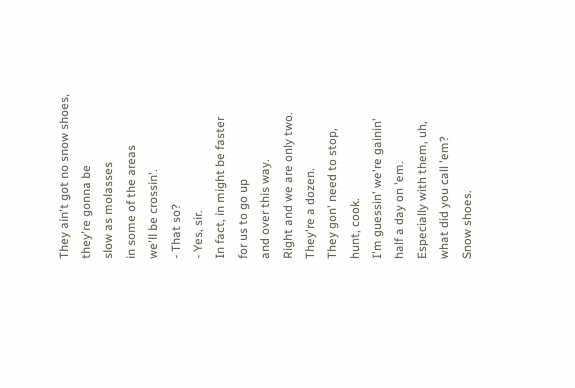They ain't got no snow shoes,
they're gonna be
slow as molasses
in some of the areas
we'll be crossin'.
- That so?
- Yes, sir.
In fact, in might be faster
for us to go up
and over this way.
Right and we are only two.
They're a dozen.
They gon' need to stop,
hunt, cook.
I'm guessin' we're gainin'
half a day on 'em.
Especially with them, uh,
what did you call 'em?
Snow shoes.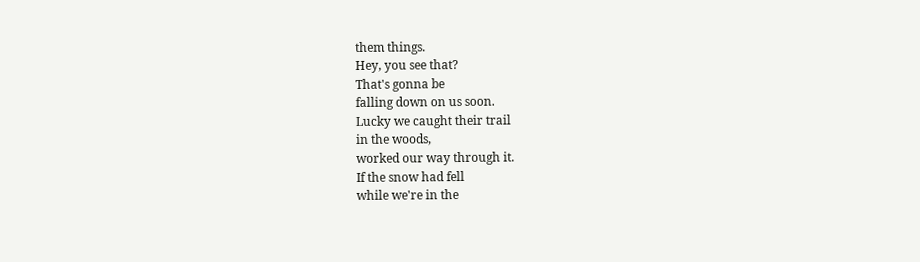them things.
Hey, you see that?
That's gonna be
falling down on us soon.
Lucky we caught their trail
in the woods,
worked our way through it.
If the snow had fell
while we're in the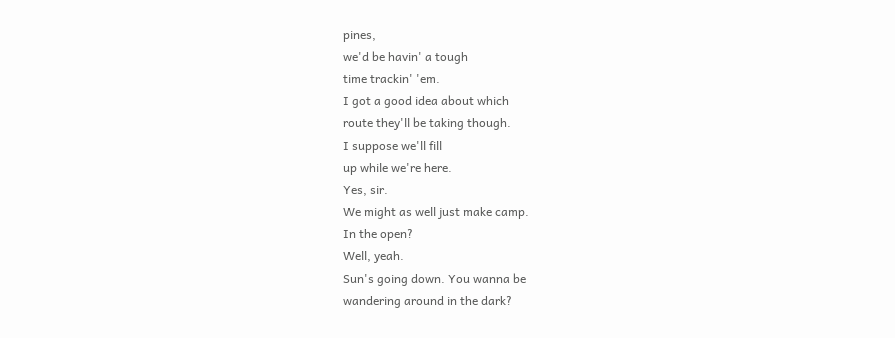pines,
we'd be havin' a tough
time trackin' 'em.
I got a good idea about which
route they'll be taking though.
I suppose we'll fill
up while we're here.
Yes, sir.
We might as well just make camp.
In the open?
Well, yeah.
Sun's going down. You wanna be
wandering around in the dark?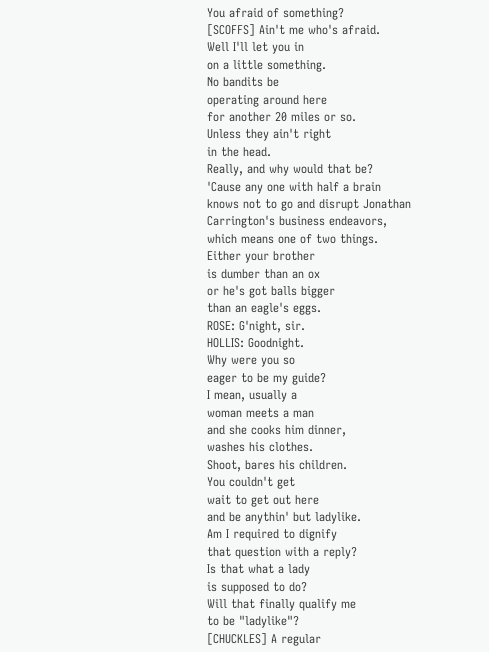You afraid of something?
[SCOFFS] Ain't me who's afraid.
Well I'll let you in
on a little something.
No bandits be
operating around here
for another 20 miles or so.
Unless they ain't right
in the head.
Really, and why would that be?
'Cause any one with half a brain
knows not to go and disrupt Jonathan
Carrington's business endeavors,
which means one of two things.
Either your brother
is dumber than an ox
or he's got balls bigger
than an eagle's eggs.
ROSE: G'night, sir.
HOLLIS: Goodnight.
Why were you so
eager to be my guide?
I mean, usually a
woman meets a man
and she cooks him dinner,
washes his clothes.
Shoot, bares his children.
You couldn't get
wait to get out here
and be anythin' but ladylike.
Am I required to dignify
that question with a reply?
Is that what a lady
is supposed to do?
Will that finally qualify me
to be "ladylike"?
[CHUCKLES] A regular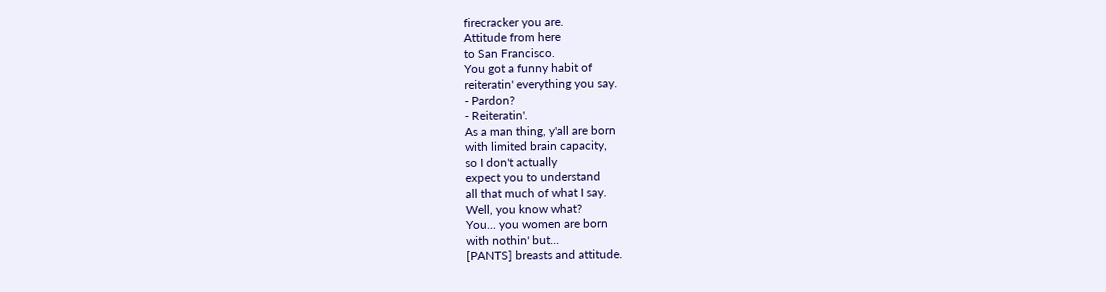firecracker you are.
Attitude from here
to San Francisco.
You got a funny habit of
reiteratin' everything you say.
- Pardon?
- Reiteratin'.
As a man thing, y'all are born
with limited brain capacity,
so I don't actually
expect you to understand
all that much of what I say.
Well, you know what?
You... you women are born
with nothin' but...
[PANTS] breasts and attitude.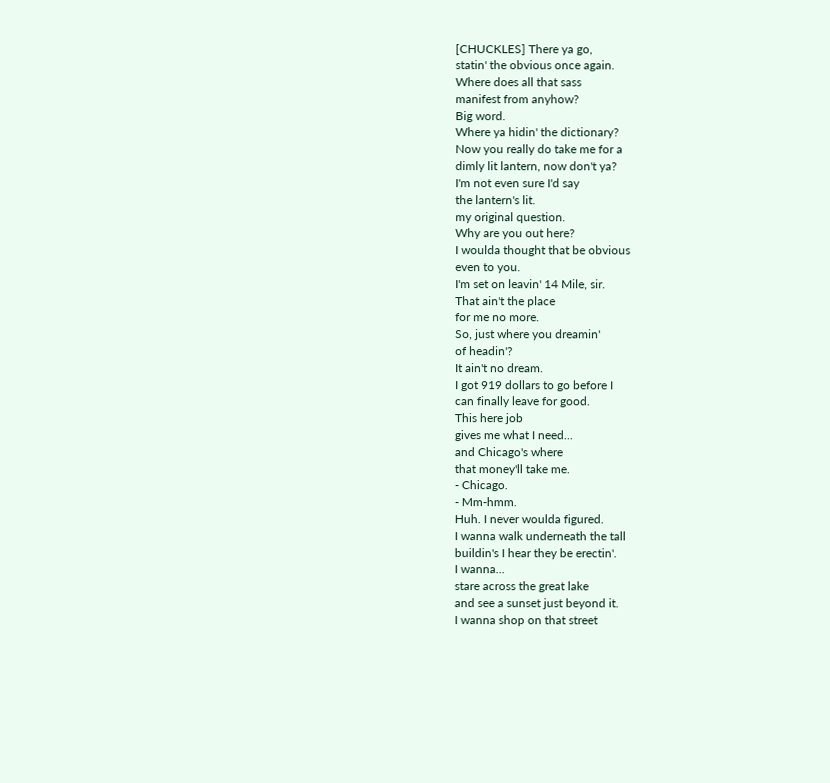[CHUCKLES] There ya go,
statin' the obvious once again.
Where does all that sass
manifest from anyhow?
Big word.
Where ya hidin' the dictionary?
Now you really do take me for a
dimly lit lantern, now don't ya?
I'm not even sure I'd say
the lantern's lit.
my original question.
Why are you out here?
I woulda thought that be obvious
even to you.
I'm set on leavin' 14 Mile, sir.
That ain't the place
for me no more.
So, just where you dreamin'
of headin'?
It ain't no dream.
I got 919 dollars to go before I
can finally leave for good.
This here job
gives me what I need...
and Chicago's where
that money'll take me.
- Chicago.
- Mm-hmm.
Huh. I never woulda figured.
I wanna walk underneath the tall
buildin's I hear they be erectin'.
I wanna...
stare across the great lake
and see a sunset just beyond it.
I wanna shop on that street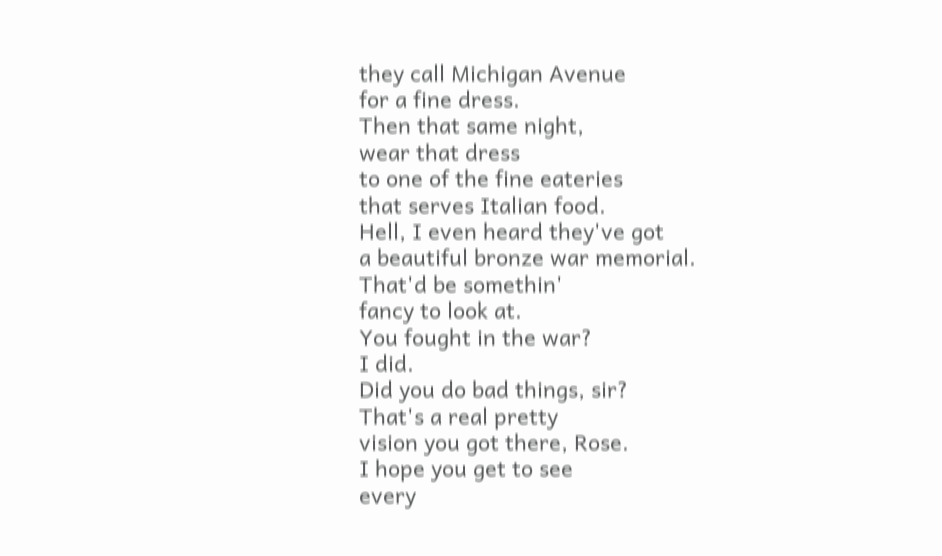they call Michigan Avenue
for a fine dress.
Then that same night,
wear that dress
to one of the fine eateries
that serves Italian food.
Hell, I even heard they've got
a beautiful bronze war memorial.
That'd be somethin'
fancy to look at.
You fought in the war?
I did.
Did you do bad things, sir?
That's a real pretty
vision you got there, Rose.
I hope you get to see
every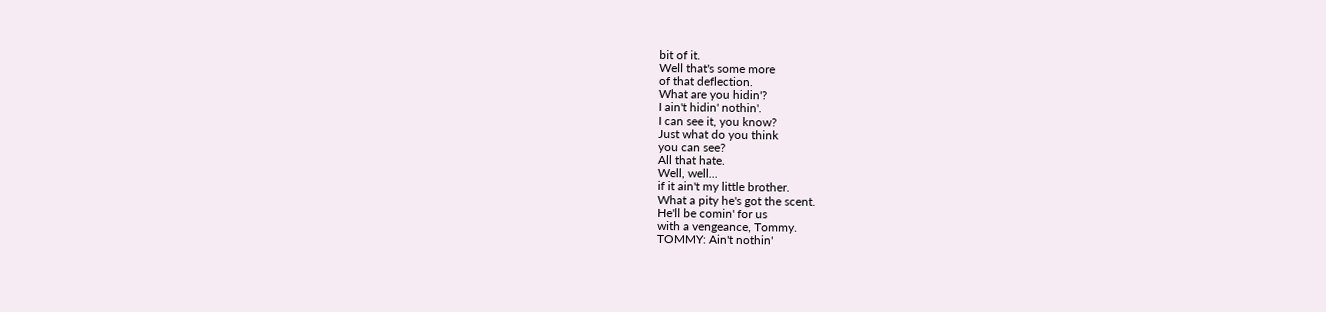bit of it.
Well that's some more
of that deflection.
What are you hidin'?
I ain't hidin' nothin'.
I can see it, you know?
Just what do you think
you can see?
All that hate.
Well, well...
if it ain't my little brother.
What a pity he's got the scent.
He'll be comin' for us
with a vengeance, Tommy.
TOMMY: Ain't nothin'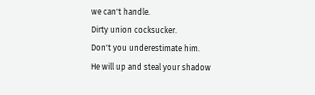we can't handle.
Dirty union cocksucker.
Don't you underestimate him.
He will up and steal your shadow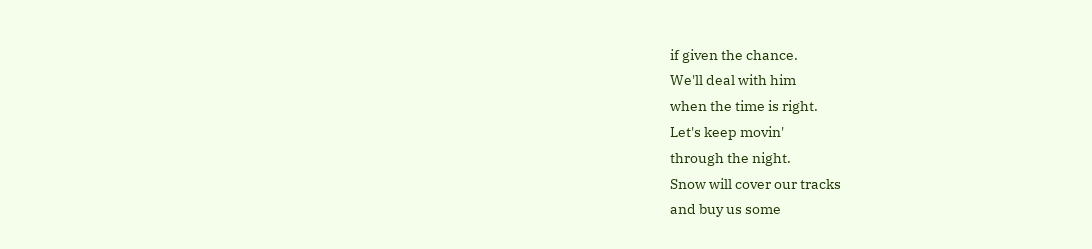if given the chance.
We'll deal with him
when the time is right.
Let's keep movin'
through the night.
Snow will cover our tracks
and buy us some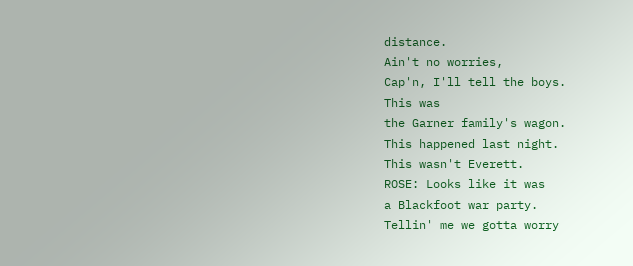distance.
Ain't no worries,
Cap'n, I'll tell the boys.
This was
the Garner family's wagon.
This happened last night.
This wasn't Everett.
ROSE: Looks like it was
a Blackfoot war party.
Tellin' me we gotta worry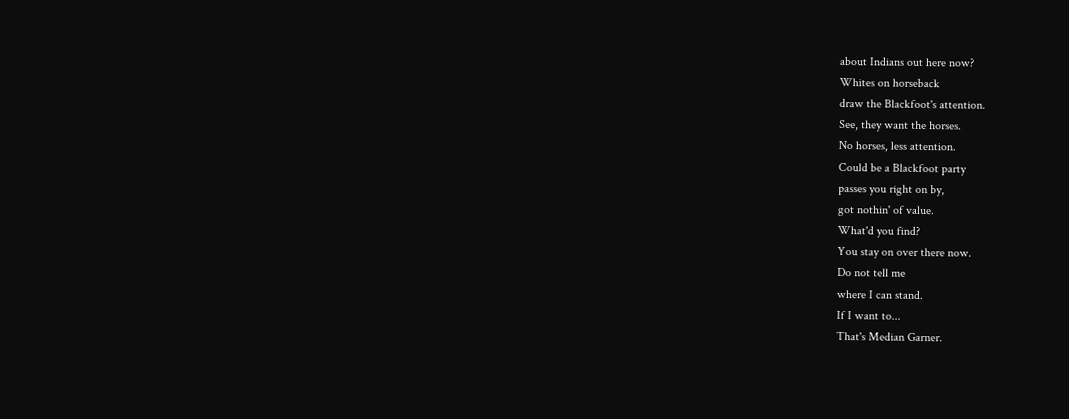about Indians out here now?
Whites on horseback
draw the Blackfoot's attention.
See, they want the horses.
No horses, less attention.
Could be a Blackfoot party
passes you right on by,
got nothin' of value.
What'd you find?
You stay on over there now.
Do not tell me
where I can stand.
If I want to...
That's Median Garner.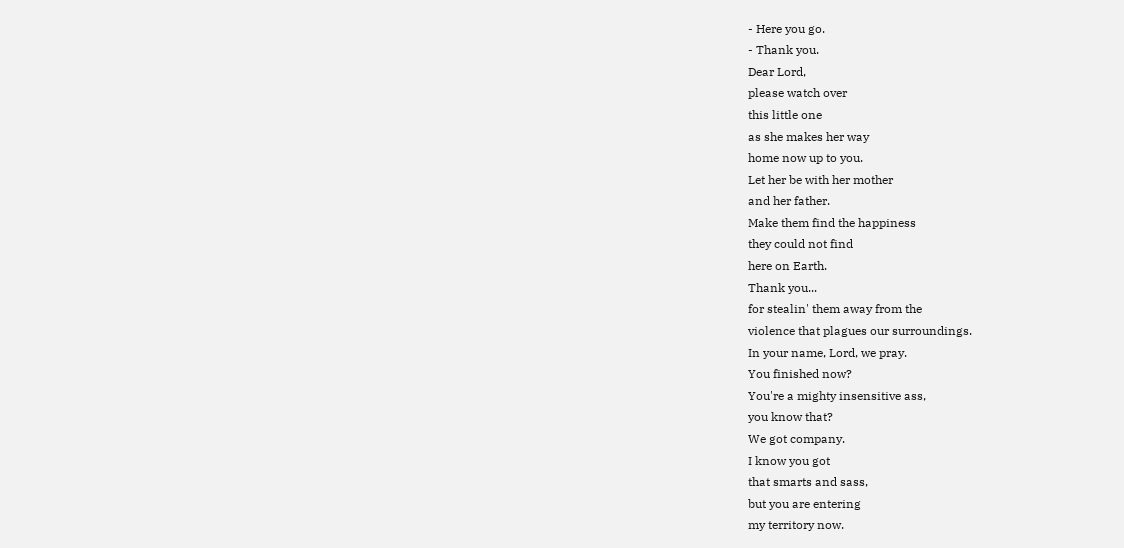- Here you go.
- Thank you.
Dear Lord,
please watch over
this little one
as she makes her way
home now up to you.
Let her be with her mother
and her father.
Make them find the happiness
they could not find
here on Earth.
Thank you...
for stealin' them away from the
violence that plagues our surroundings.
In your name, Lord, we pray.
You finished now?
You're a mighty insensitive ass,
you know that?
We got company.
I know you got
that smarts and sass,
but you are entering
my territory now.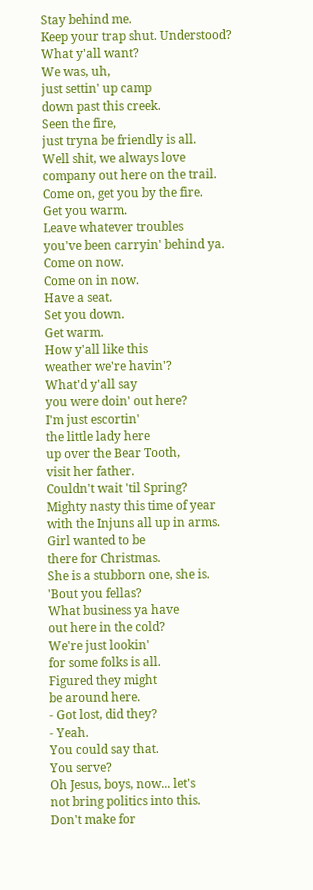Stay behind me.
Keep your trap shut. Understood?
What y'all want?
We was, uh,
just settin' up camp
down past this creek.
Seen the fire,
just tryna be friendly is all.
Well shit, we always love
company out here on the trail.
Come on, get you by the fire.
Get you warm.
Leave whatever troubles
you've been carryin' behind ya.
Come on now.
Come on in now.
Have a seat.
Set you down.
Get warm.
How y'all like this
weather we're havin'?
What'd y'all say
you were doin' out here?
I'm just escortin'
the little lady here
up over the Bear Tooth,
visit her father.
Couldn't wait 'til Spring?
Mighty nasty this time of year
with the Injuns all up in arms.
Girl wanted to be
there for Christmas.
She is a stubborn one, she is.
'Bout you fellas?
What business ya have
out here in the cold?
We're just lookin'
for some folks is all.
Figured they might
be around here.
- Got lost, did they?
- Yeah.
You could say that.
You serve?
Oh Jesus, boys, now... let's
not bring politics into this.
Don't make for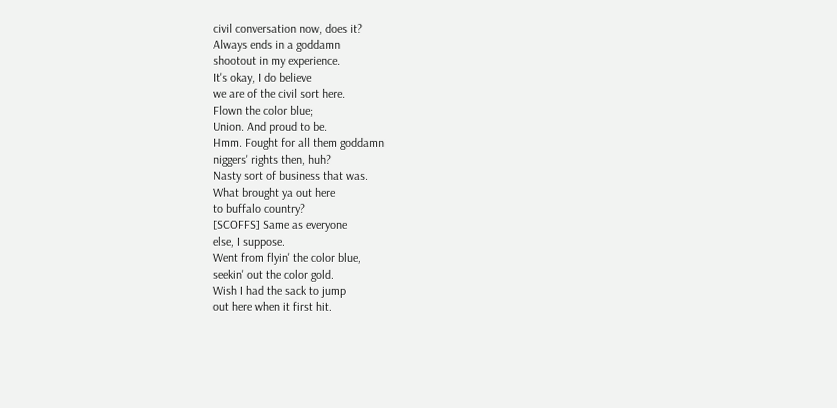civil conversation now, does it?
Always ends in a goddamn
shootout in my experience.
It's okay, I do believe
we are of the civil sort here.
Flown the color blue;
Union. And proud to be.
Hmm. Fought for all them goddamn
niggers' rights then, huh?
Nasty sort of business that was.
What brought ya out here
to buffalo country?
[SCOFFS] Same as everyone
else, I suppose.
Went from flyin' the color blue,
seekin' out the color gold.
Wish I had the sack to jump
out here when it first hit.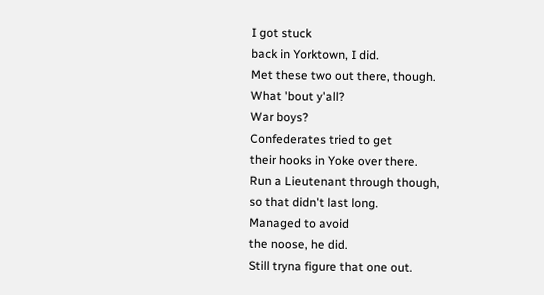I got stuck
back in Yorktown, I did.
Met these two out there, though.
What 'bout y'all?
War boys?
Confederates tried to get
their hooks in Yoke over there.
Run a Lieutenant through though,
so that didn't last long.
Managed to avoid
the noose, he did.
Still tryna figure that one out.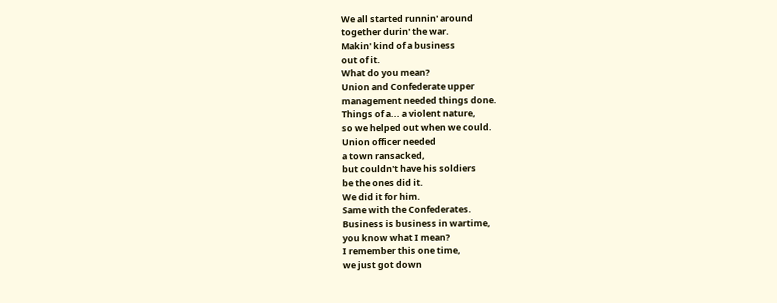We all started runnin' around
together durin' the war.
Makin' kind of a business
out of it.
What do you mean?
Union and Confederate upper
management needed things done.
Things of a... a violent nature,
so we helped out when we could.
Union officer needed
a town ransacked,
but couldn't have his soldiers
be the ones did it.
We did it for him.
Same with the Confederates.
Business is business in wartime,
you know what I mean?
I remember this one time,
we just got down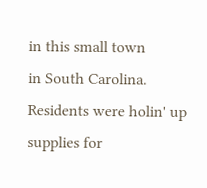in this small town
in South Carolina.
Residents were holin' up
supplies for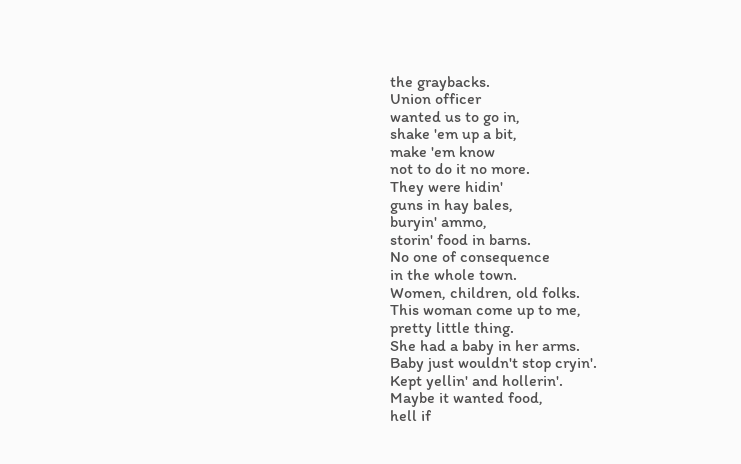the graybacks.
Union officer
wanted us to go in,
shake 'em up a bit,
make 'em know
not to do it no more.
They were hidin'
guns in hay bales,
buryin' ammo,
storin' food in barns.
No one of consequence
in the whole town.
Women, children, old folks.
This woman come up to me,
pretty little thing.
She had a baby in her arms.
Baby just wouldn't stop cryin'.
Kept yellin' and hollerin'.
Maybe it wanted food,
hell if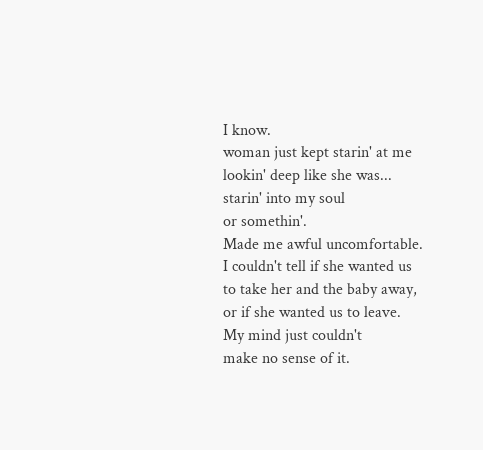I know.
woman just kept starin' at me
lookin' deep like she was...
starin' into my soul
or somethin'.
Made me awful uncomfortable.
I couldn't tell if she wanted us
to take her and the baby away,
or if she wanted us to leave.
My mind just couldn't
make no sense of it.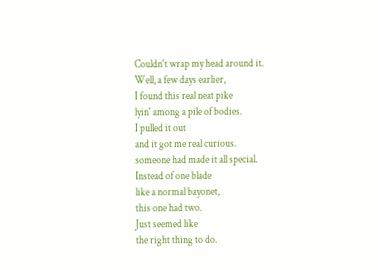Couldn't wrap my head around it.
Well, a few days earlier,
I found this real neat pike
lyin' among a pile of bodies.
I pulled it out
and it got me real curious.
someone had made it all special.
Instead of one blade
like a normal bayonet,
this one had two.
Just seemed like
the right thing to do.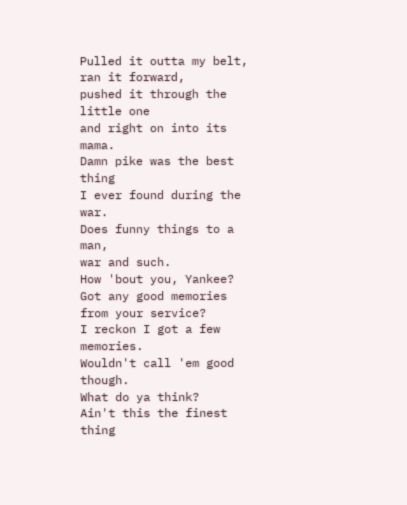Pulled it outta my belt,
ran it forward,
pushed it through the little one
and right on into its mama.
Damn pike was the best thing
I ever found during the war.
Does funny things to a man,
war and such.
How 'bout you, Yankee?
Got any good memories
from your service?
I reckon I got a few memories.
Wouldn't call 'em good though.
What do ya think?
Ain't this the finest thing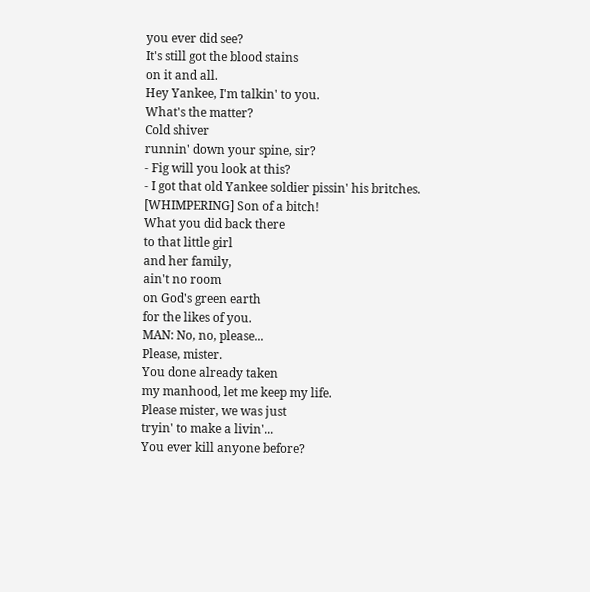you ever did see?
It's still got the blood stains
on it and all.
Hey Yankee, I'm talkin' to you.
What's the matter?
Cold shiver
runnin' down your spine, sir?
- Fig will you look at this?
- I got that old Yankee soldier pissin' his britches.
[WHIMPERING] Son of a bitch!
What you did back there
to that little girl
and her family,
ain't no room
on God's green earth
for the likes of you.
MAN: No, no, please...
Please, mister.
You done already taken
my manhood, let me keep my life.
Please mister, we was just
tryin' to make a livin'...
You ever kill anyone before?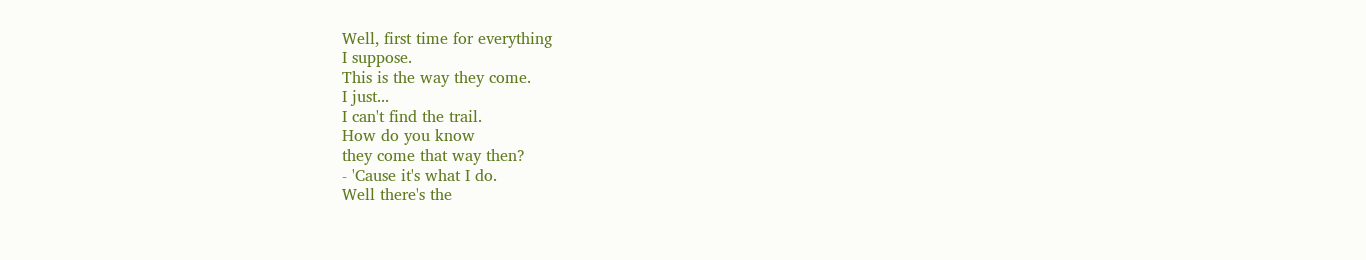Well, first time for everything
I suppose.
This is the way they come.
I just...
I can't find the trail.
How do you know
they come that way then?
- 'Cause it's what I do.
Well there's the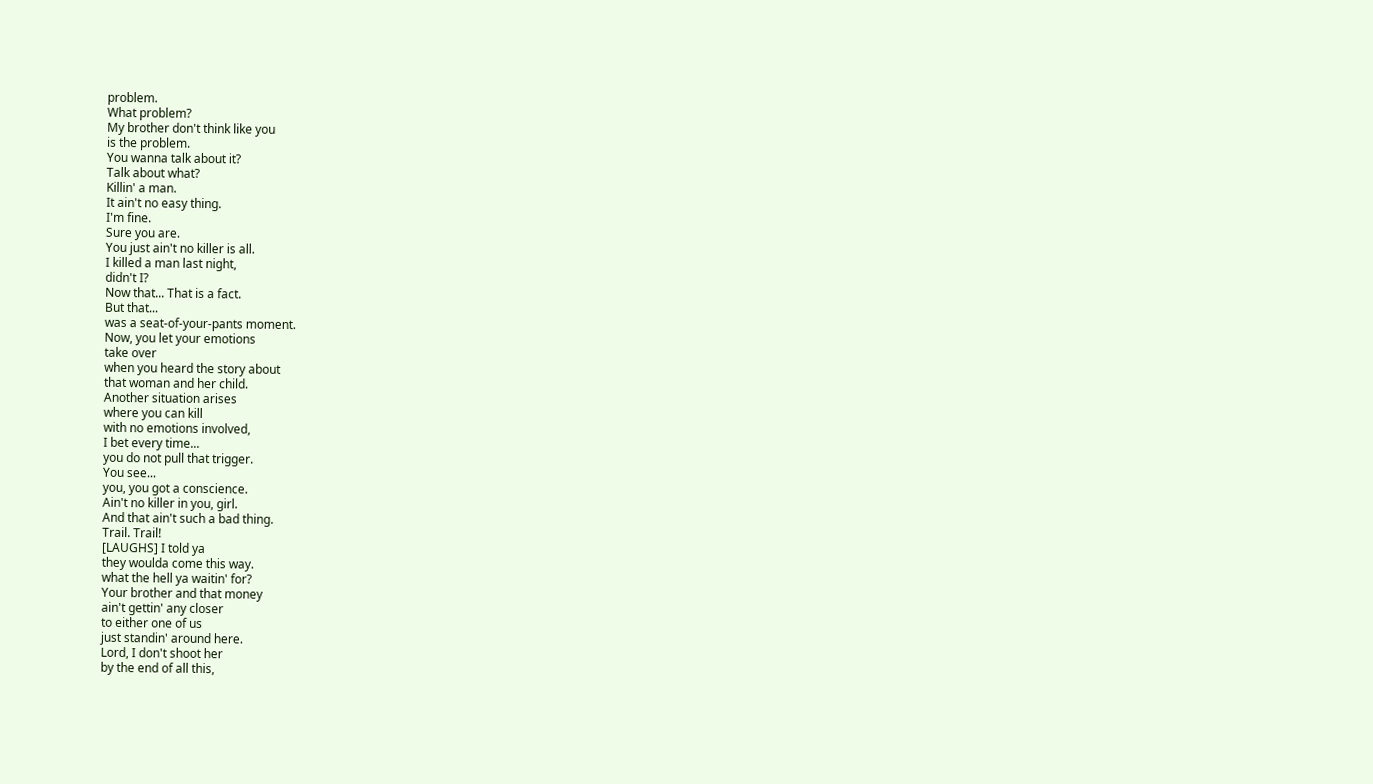problem.
What problem?
My brother don't think like you
is the problem.
You wanna talk about it?
Talk about what?
Killin' a man.
It ain't no easy thing.
I'm fine.
Sure you are.
You just ain't no killer is all.
I killed a man last night,
didn't I?
Now that... That is a fact.
But that...
was a seat-of-your-pants moment.
Now, you let your emotions
take over
when you heard the story about
that woman and her child.
Another situation arises
where you can kill
with no emotions involved,
I bet every time...
you do not pull that trigger.
You see...
you, you got a conscience.
Ain't no killer in you, girl.
And that ain't such a bad thing.
Trail. Trail!
[LAUGHS] I told ya
they woulda come this way.
what the hell ya waitin' for?
Your brother and that money
ain't gettin' any closer
to either one of us
just standin' around here.
Lord, I don't shoot her
by the end of all this,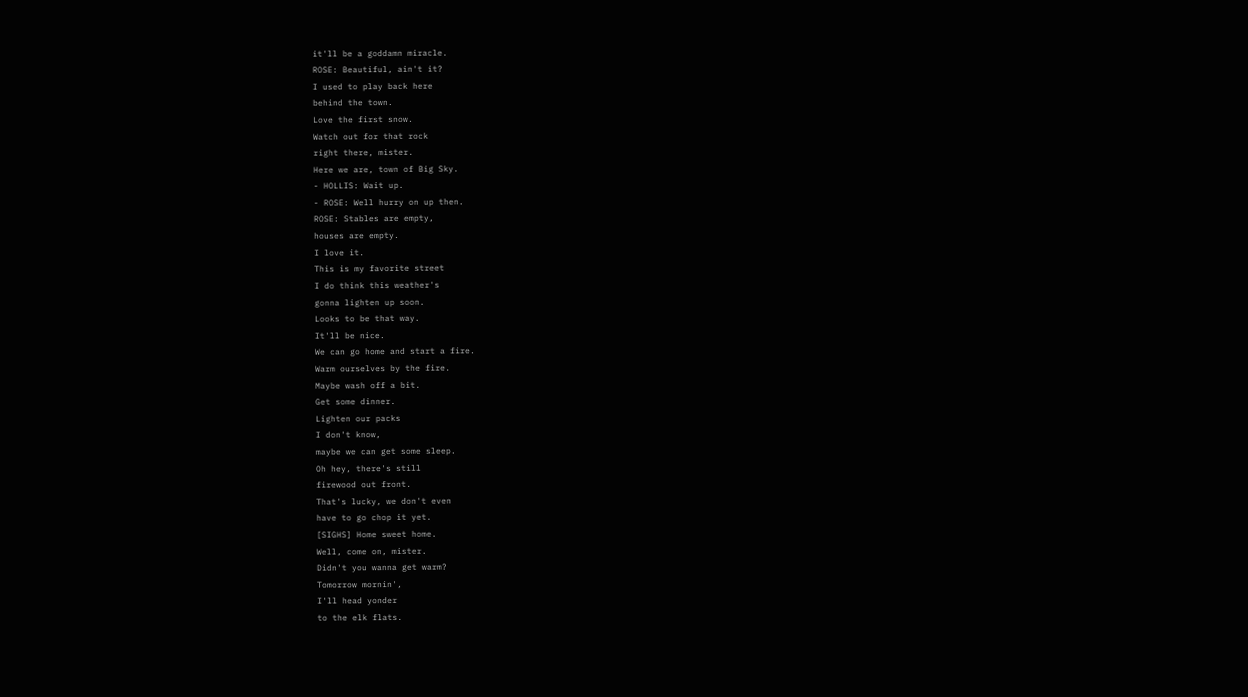it'll be a goddamn miracle.
ROSE: Beautiful, ain't it?
I used to play back here
behind the town.
Love the first snow.
Watch out for that rock
right there, mister.
Here we are, town of Big Sky.
- HOLLIS: Wait up.
- ROSE: Well hurry on up then.
ROSE: Stables are empty,
houses are empty.
I love it.
This is my favorite street
I do think this weather's
gonna lighten up soon.
Looks to be that way.
It'll be nice.
We can go home and start a fire.
Warm ourselves by the fire.
Maybe wash off a bit.
Get some dinner.
Lighten our packs
I don't know,
maybe we can get some sleep.
Oh hey, there's still
firewood out front.
That's lucky, we don't even
have to go chop it yet.
[SIGHS] Home sweet home.
Well, come on, mister.
Didn't you wanna get warm?
Tomorrow mornin',
I'll head yonder
to the elk flats.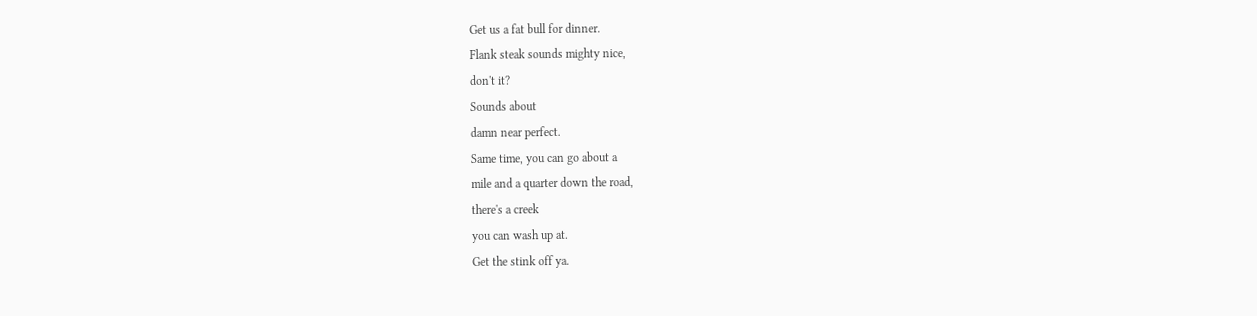Get us a fat bull for dinner.
Flank steak sounds mighty nice,
don't it?
Sounds about
damn near perfect.
Same time, you can go about a
mile and a quarter down the road,
there's a creek
you can wash up at.
Get the stink off ya.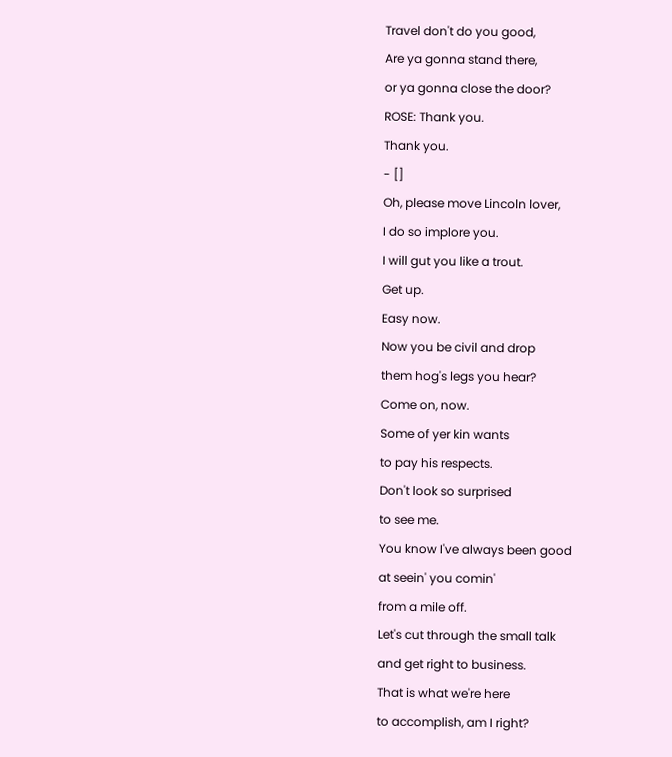Travel don't do you good,
Are ya gonna stand there,
or ya gonna close the door?
ROSE: Thank you.
Thank you.
- []
Oh, please move Lincoln lover,
I do so implore you.
I will gut you like a trout.
Get up.
Easy now.
Now you be civil and drop
them hog's legs you hear?
Come on, now.
Some of yer kin wants
to pay his respects.
Don't look so surprised
to see me.
You know I've always been good
at seein' you comin'
from a mile off.
Let's cut through the small talk
and get right to business.
That is what we're here
to accomplish, am I right?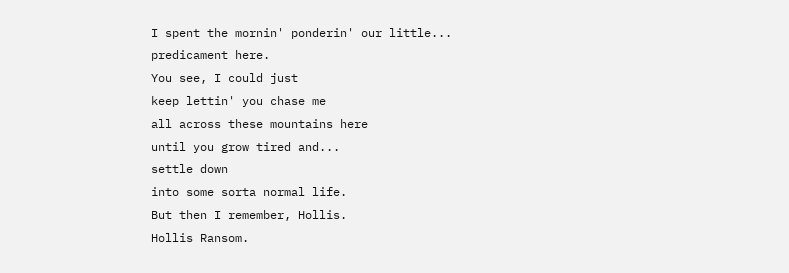I spent the mornin' ponderin' our little...
predicament here.
You see, I could just
keep lettin' you chase me
all across these mountains here
until you grow tired and...
settle down
into some sorta normal life.
But then I remember, Hollis.
Hollis Ransom.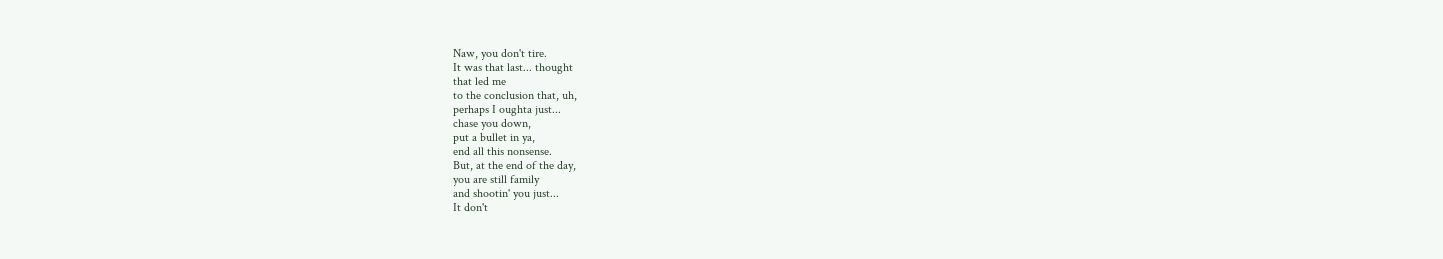Naw, you don't tire.
It was that last... thought
that led me
to the conclusion that, uh,
perhaps I oughta just...
chase you down,
put a bullet in ya,
end all this nonsense.
But, at the end of the day,
you are still family
and shootin' you just...
It don't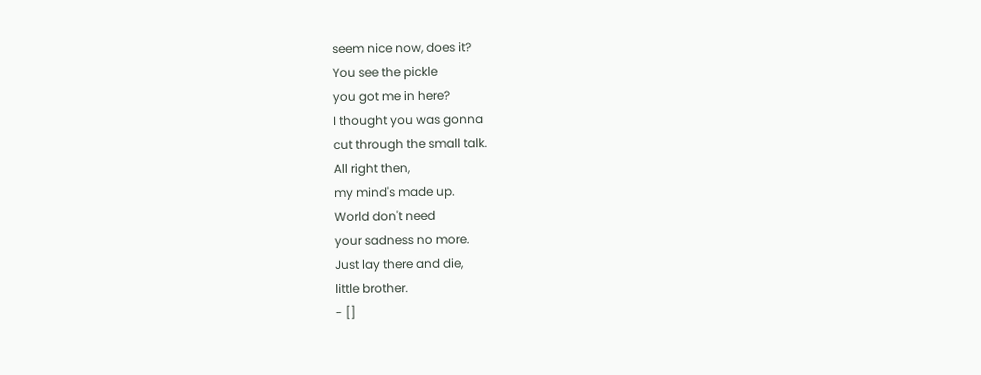seem nice now, does it?
You see the pickle
you got me in here?
I thought you was gonna
cut through the small talk.
All right then,
my mind's made up.
World don't need
your sadness no more.
Just lay there and die,
little brother.
- []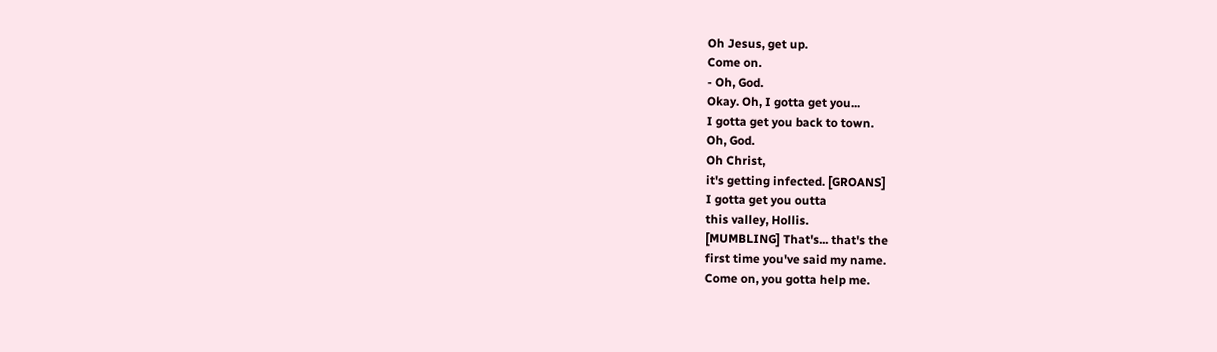Oh Jesus, get up.
Come on.
- Oh, God.
Okay. Oh, I gotta get you...
I gotta get you back to town.
Oh, God.
Oh Christ,
it's getting infected. [GROANS]
I gotta get you outta
this valley, Hollis.
[MUMBLING] That's... that's the
first time you've said my name.
Come on, you gotta help me.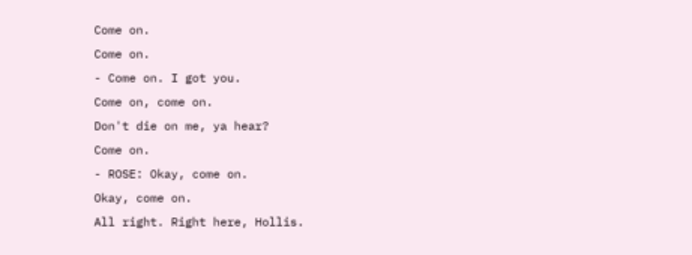Come on.
Come on.
- Come on. I got you.
Come on, come on.
Don't die on me, ya hear?
Come on.
- ROSE: Okay, come on.
Okay, come on.
All right. Right here, Hollis.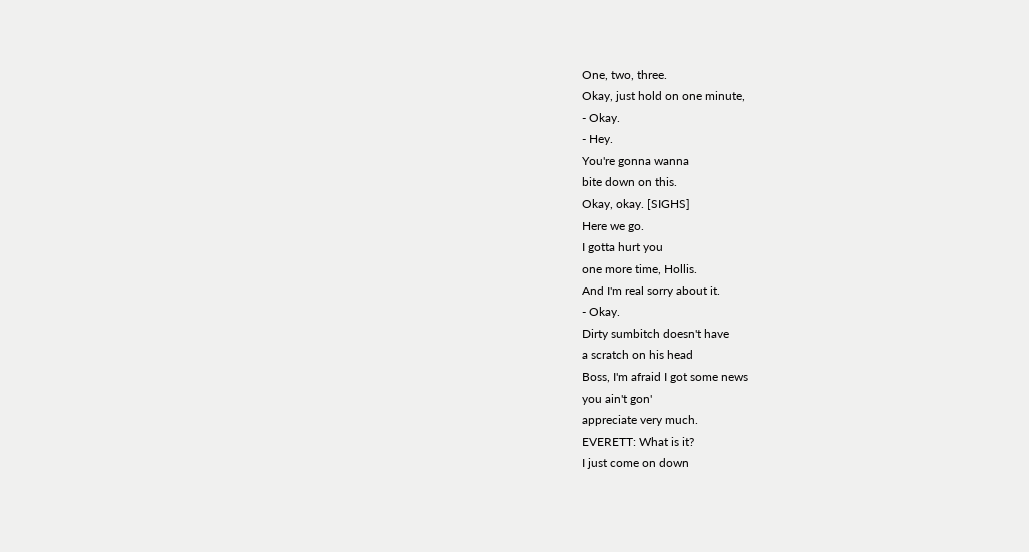One, two, three.
Okay, just hold on one minute,
- Okay.
- Hey.
You're gonna wanna
bite down on this.
Okay, okay. [SIGHS]
Here we go.
I gotta hurt you
one more time, Hollis.
And I'm real sorry about it.
- Okay.
Dirty sumbitch doesn't have
a scratch on his head
Boss, I'm afraid I got some news
you ain't gon'
appreciate very much.
EVERETT: What is it?
I just come on down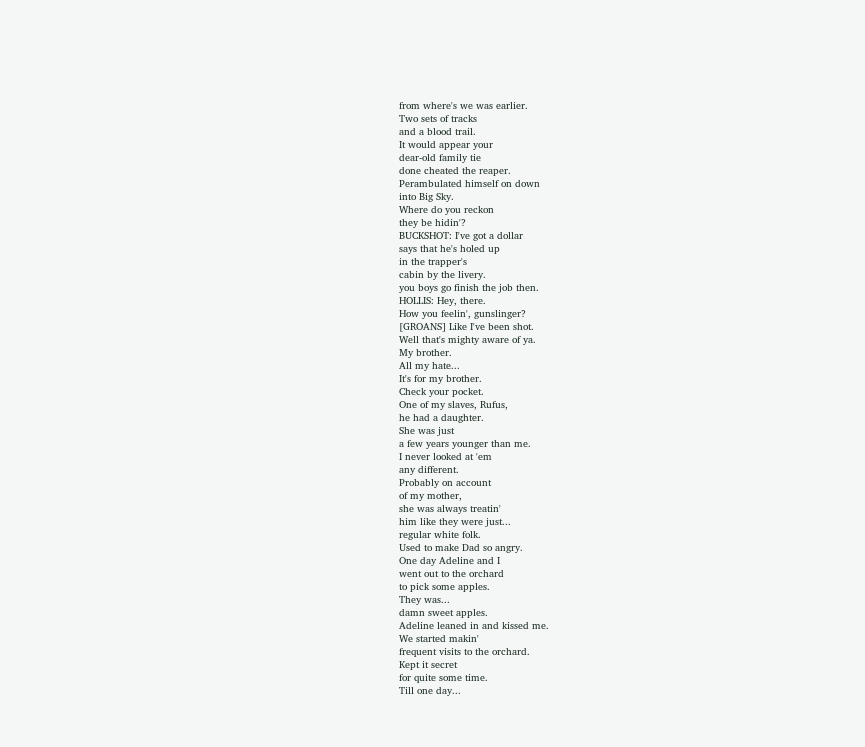from where's we was earlier.
Two sets of tracks
and a blood trail.
It would appear your
dear-old family tie
done cheated the reaper.
Perambulated himself on down
into Big Sky.
Where do you reckon
they be hidin'?
BUCKSHOT: I've got a dollar
says that he's holed up
in the trapper's
cabin by the livery.
you boys go finish the job then.
HOLLIS: Hey, there.
How you feelin', gunslinger?
[GROANS] Like I've been shot.
Well that's mighty aware of ya.
My brother.
All my hate...
It's for my brother.
Check your pocket.
One of my slaves, Rufus,
he had a daughter.
She was just
a few years younger than me.
I never looked at 'em
any different.
Probably on account
of my mother,
she was always treatin'
him like they were just...
regular white folk.
Used to make Dad so angry.
One day Adeline and I
went out to the orchard
to pick some apples.
They was...
damn sweet apples.
Adeline leaned in and kissed me.
We started makin'
frequent visits to the orchard.
Kept it secret
for quite some time.
Till one day...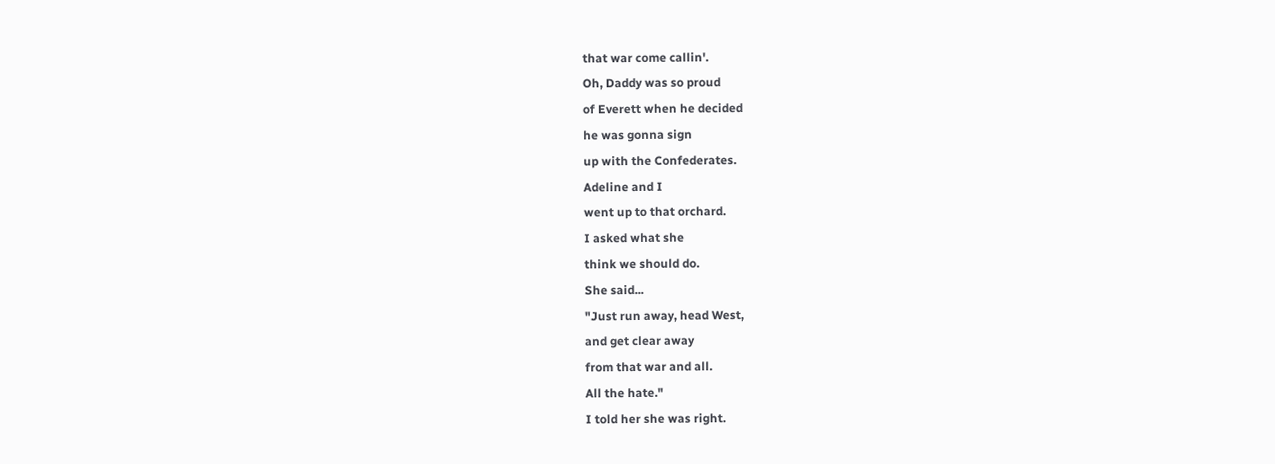that war come callin'.
Oh, Daddy was so proud
of Everett when he decided
he was gonna sign
up with the Confederates.
Adeline and I
went up to that orchard.
I asked what she
think we should do.
She said...
"Just run away, head West,
and get clear away
from that war and all.
All the hate."
I told her she was right.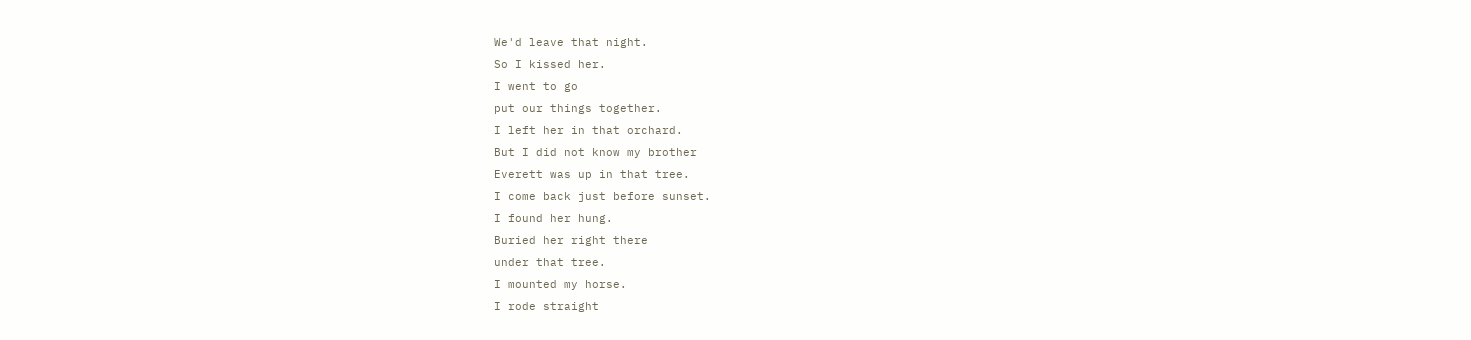We'd leave that night.
So I kissed her.
I went to go
put our things together.
I left her in that orchard.
But I did not know my brother
Everett was up in that tree.
I come back just before sunset.
I found her hung.
Buried her right there
under that tree.
I mounted my horse.
I rode straight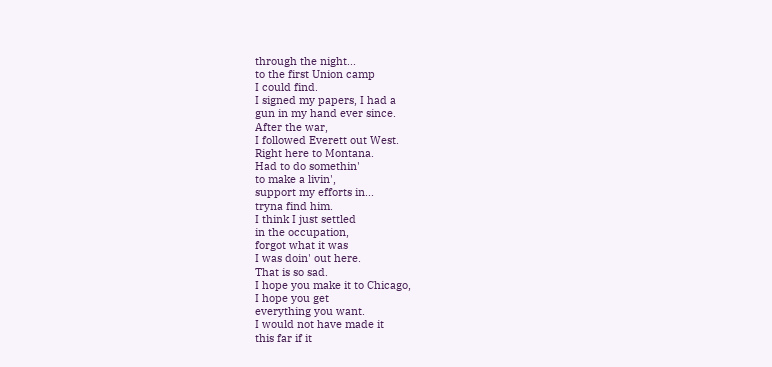through the night...
to the first Union camp
I could find.
I signed my papers, I had a
gun in my hand ever since.
After the war,
I followed Everett out West.
Right here to Montana.
Had to do somethin'
to make a livin',
support my efforts in...
tryna find him.
I think I just settled
in the occupation,
forgot what it was
I was doin' out here.
That is so sad.
I hope you make it to Chicago,
I hope you get
everything you want.
I would not have made it
this far if it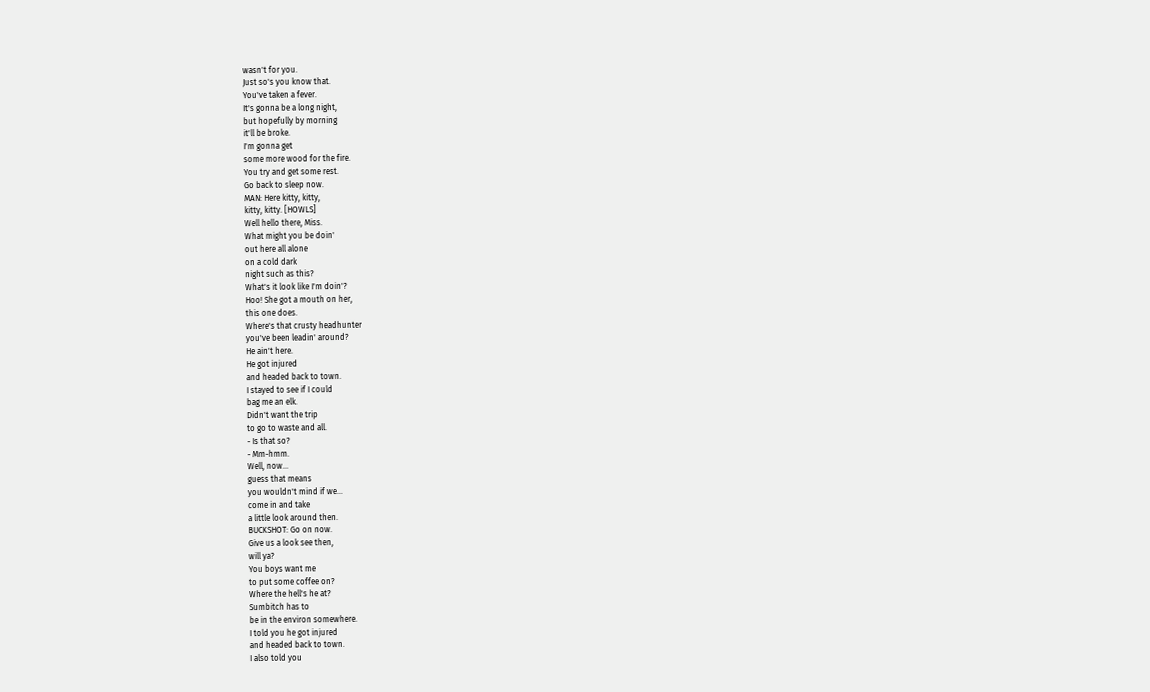wasn't for you.
Just so's you know that.
You've taken a fever.
It's gonna be a long night,
but hopefully by morning
it'll be broke.
I'm gonna get
some more wood for the fire.
You try and get some rest.
Go back to sleep now.
MAN: Here kitty, kitty,
kitty, kitty. [HOWLS]
Well hello there, Miss.
What might you be doin'
out here all alone
on a cold dark
night such as this?
What's it look like I'm doin'?
Hoo! She got a mouth on her,
this one does.
Where's that crusty headhunter
you've been leadin' around?
He ain't here.
He got injured
and headed back to town.
I stayed to see if I could
bag me an elk.
Didn't want the trip
to go to waste and all.
- Is that so?
- Mm-hmm.
Well, now...
guess that means
you wouldn't mind if we...
come in and take
a little look around then.
BUCKSHOT: Go on now.
Give us a look see then,
will ya?
You boys want me
to put some coffee on?
Where the hell's he at?
Sumbitch has to
be in the environ somewhere.
I told you he got injured
and headed back to town.
I also told you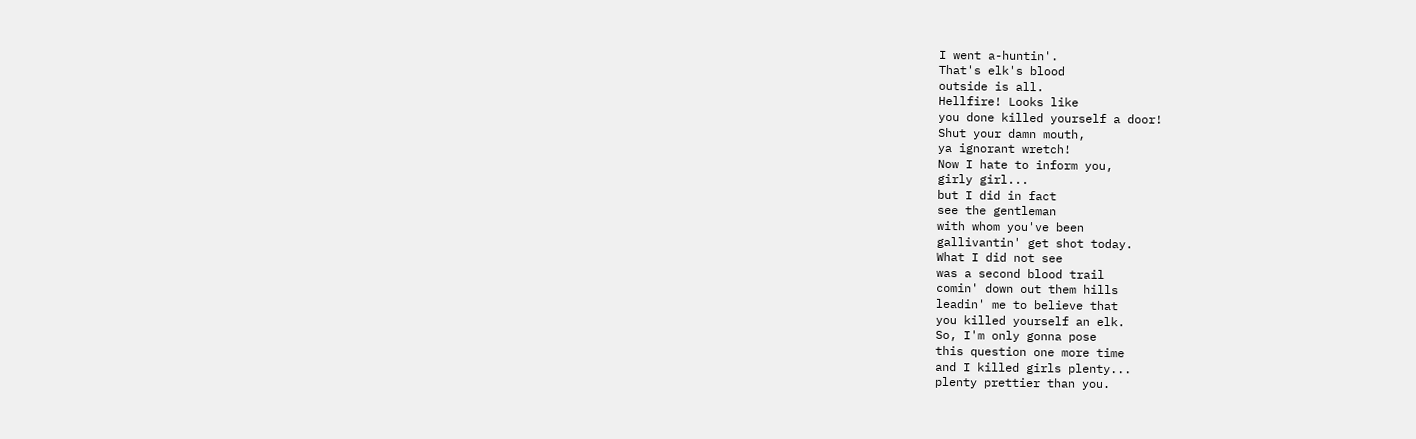I went a-huntin'.
That's elk's blood
outside is all.
Hellfire! Looks like
you done killed yourself a door!
Shut your damn mouth,
ya ignorant wretch!
Now I hate to inform you,
girly girl...
but I did in fact
see the gentleman
with whom you've been
gallivantin' get shot today.
What I did not see
was a second blood trail
comin' down out them hills
leadin' me to believe that
you killed yourself an elk.
So, I'm only gonna pose
this question one more time
and I killed girls plenty...
plenty prettier than you.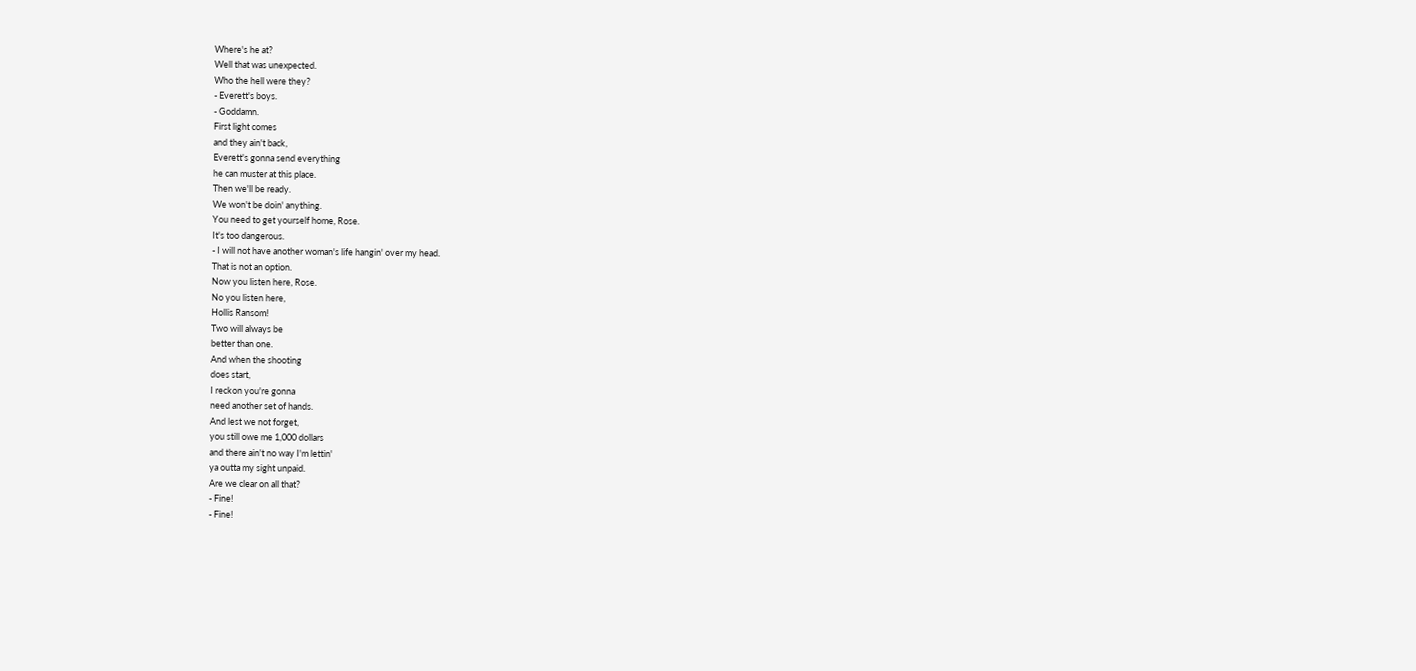Where's he at?
Well that was unexpected.
Who the hell were they?
- Everett's boys.
- Goddamn.
First light comes
and they ain't back,
Everett's gonna send everything
he can muster at this place.
Then we'll be ready.
We won't be doin' anything.
You need to get yourself home, Rose.
It's too dangerous.
- I will not have another woman's life hangin' over my head.
That is not an option.
Now you listen here, Rose.
No you listen here,
Hollis Ransom!
Two will always be
better than one.
And when the shooting
does start,
I reckon you're gonna
need another set of hands.
And lest we not forget,
you still owe me 1,000 dollars
and there ain't no way I'm lettin'
ya outta my sight unpaid.
Are we clear on all that?
- Fine!
- Fine!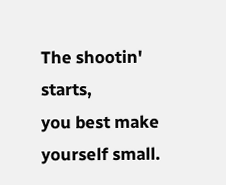The shootin' starts,
you best make yourself small.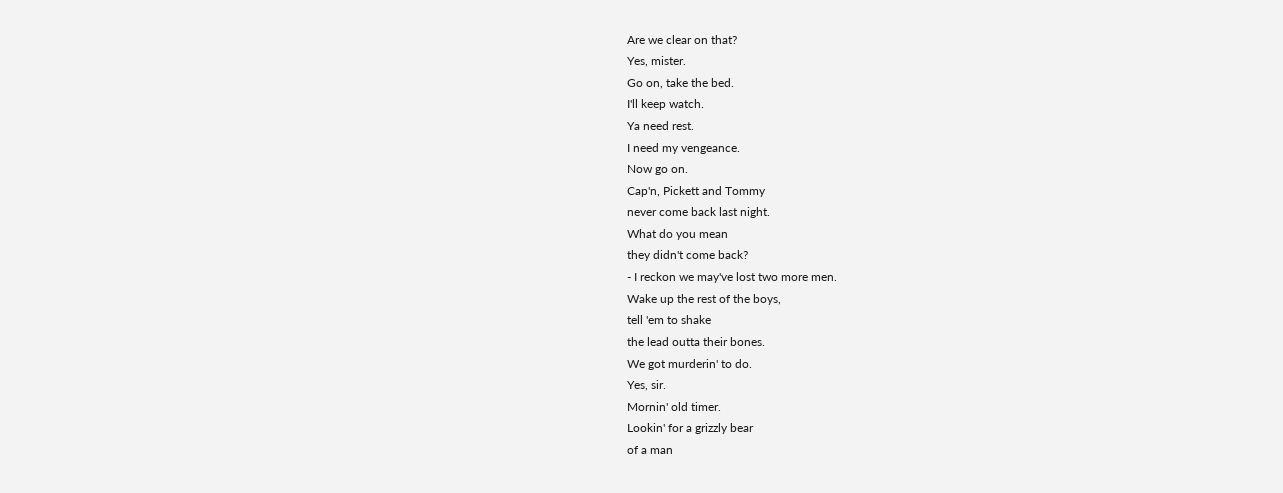Are we clear on that?
Yes, mister.
Go on, take the bed.
I'll keep watch.
Ya need rest.
I need my vengeance.
Now go on.
Cap'n, Pickett and Tommy
never come back last night.
What do you mean
they didn't come back?
- I reckon we may've lost two more men.
Wake up the rest of the boys,
tell 'em to shake
the lead outta their bones.
We got murderin' to do.
Yes, sir.
Mornin' old timer.
Lookin' for a grizzly bear
of a man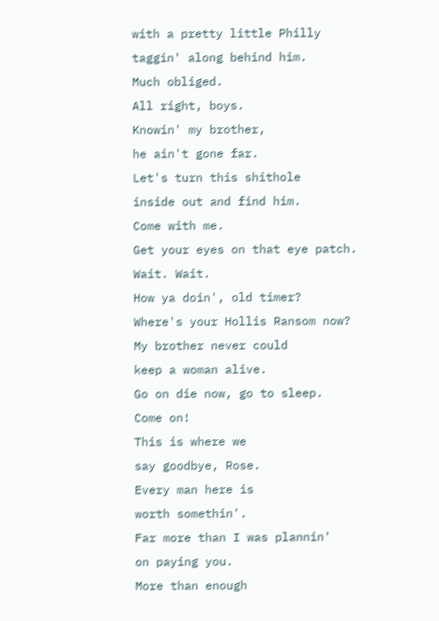with a pretty little Philly
taggin' along behind him.
Much obliged.
All right, boys.
Knowin' my brother,
he ain't gone far.
Let's turn this shithole
inside out and find him.
Come with me.
Get your eyes on that eye patch.
Wait. Wait.
How ya doin', old timer?
Where's your Hollis Ransom now?
My brother never could
keep a woman alive.
Go on die now, go to sleep.
Come on!
This is where we
say goodbye, Rose.
Every man here is
worth somethin'.
Far more than I was plannin'
on paying you.
More than enough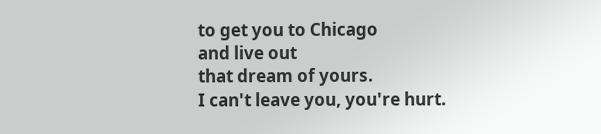to get you to Chicago
and live out
that dream of yours.
I can't leave you, you're hurt.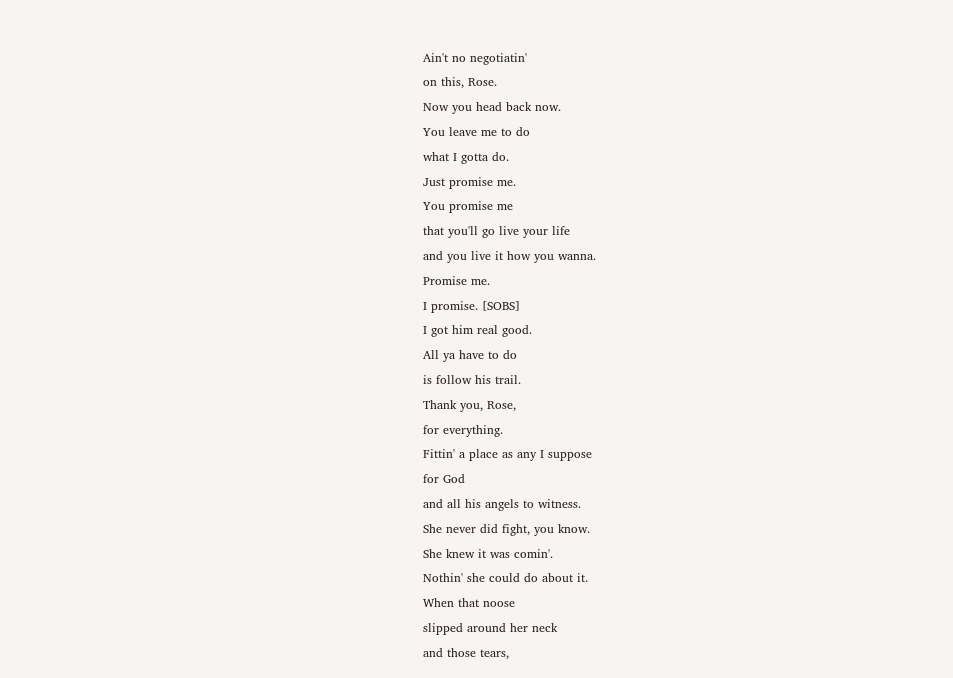Ain't no negotiatin'
on this, Rose.
Now you head back now.
You leave me to do
what I gotta do.
Just promise me.
You promise me
that you'll go live your life
and you live it how you wanna.
Promise me.
I promise. [SOBS]
I got him real good.
All ya have to do
is follow his trail.
Thank you, Rose,
for everything.
Fittin' a place as any I suppose
for God
and all his angels to witness.
She never did fight, you know.
She knew it was comin'.
Nothin' she could do about it.
When that noose
slipped around her neck
and those tears,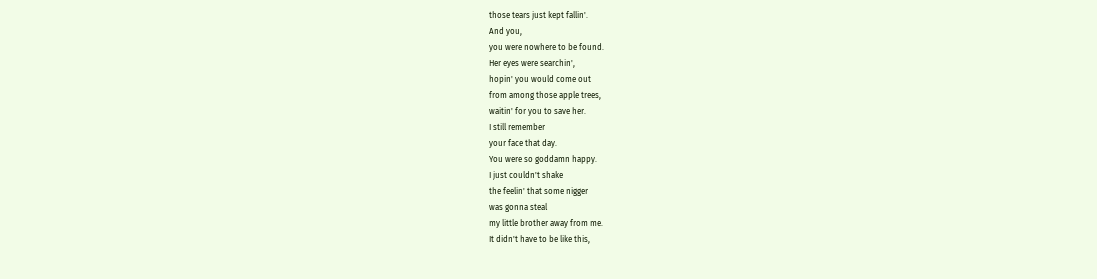those tears just kept fallin'.
And you,
you were nowhere to be found.
Her eyes were searchin',
hopin' you would come out
from among those apple trees,
waitin' for you to save her.
I still remember
your face that day.
You were so goddamn happy.
I just couldn't shake
the feelin' that some nigger
was gonna steal
my little brother away from me.
It didn't have to be like this,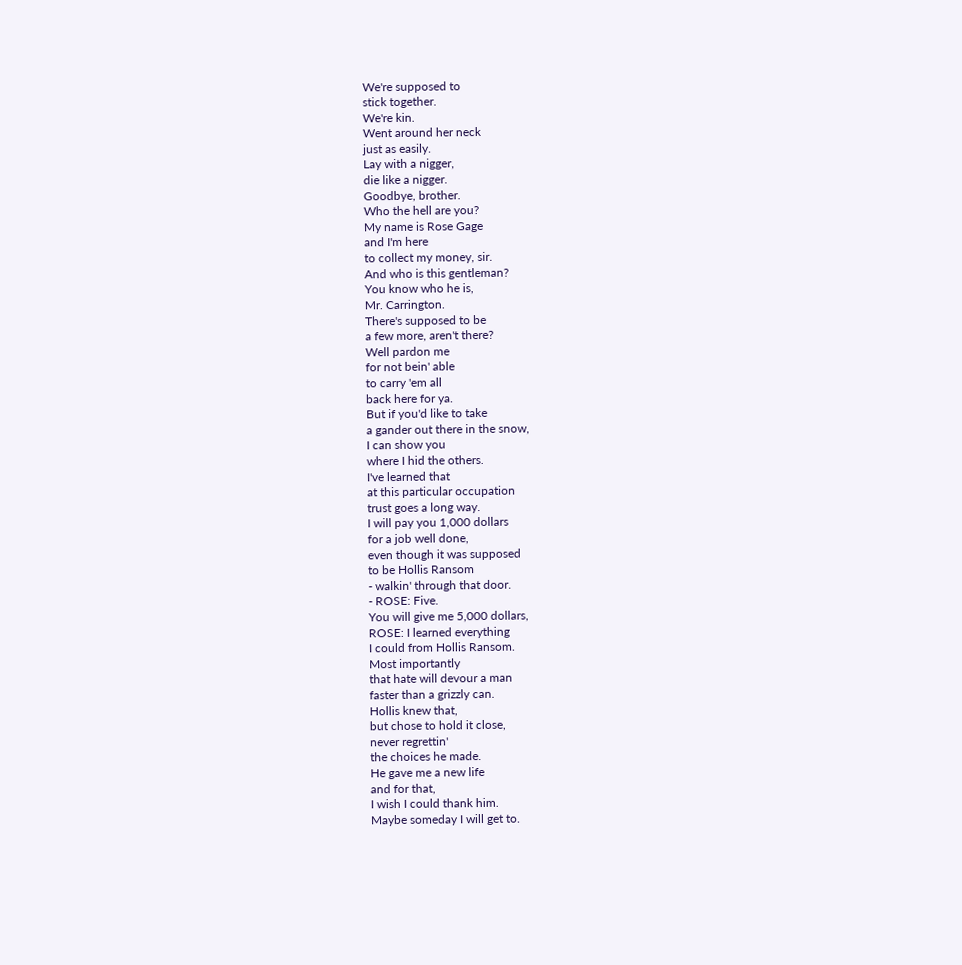We're supposed to
stick together.
We're kin.
Went around her neck
just as easily.
Lay with a nigger,
die like a nigger.
Goodbye, brother.
Who the hell are you?
My name is Rose Gage
and I'm here
to collect my money, sir.
And who is this gentleman?
You know who he is,
Mr. Carrington.
There's supposed to be
a few more, aren't there?
Well pardon me
for not bein' able
to carry 'em all
back here for ya.
But if you'd like to take
a gander out there in the snow,
I can show you
where I hid the others.
I've learned that
at this particular occupation
trust goes a long way.
I will pay you 1,000 dollars
for a job well done,
even though it was supposed
to be Hollis Ransom
- walkin' through that door.
- ROSE: Five.
You will give me 5,000 dollars,
ROSE: I learned everything
I could from Hollis Ransom.
Most importantly
that hate will devour a man
faster than a grizzly can.
Hollis knew that,
but chose to hold it close,
never regrettin'
the choices he made.
He gave me a new life
and for that,
I wish I could thank him.
Maybe someday I will get to.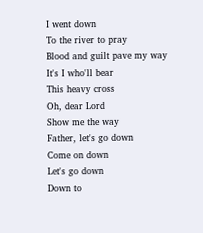I went down
To the river to pray
Blood and guilt pave my way
It's I who'll bear
This heavy cross
Oh, dear Lord
Show me the way
Father, let's go down
Come on down
Let's go down
Down to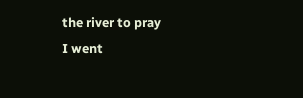the river to pray
I went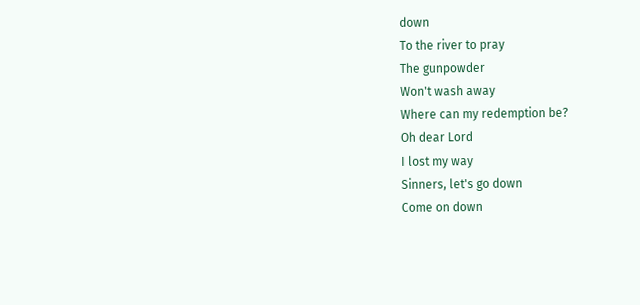down
To the river to pray
The gunpowder
Won't wash away
Where can my redemption be?
Oh dear Lord
I lost my way
Sinners, let's go down
Come on down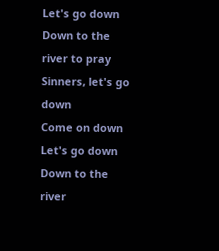Let's go down
Down to the river to pray
Sinners, let's go down
Come on down
Let's go down
Down to the river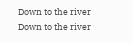Down to the river
Down to the river